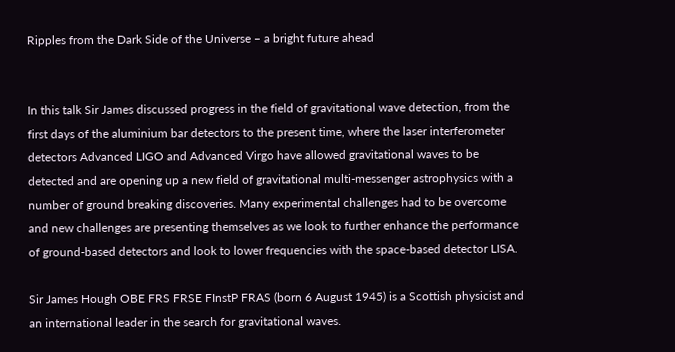Ripples from the Dark Side of the Universe – a bright future ahead


In this talk Sir James discussed progress in the field of gravitational wave detection, from the first days of the aluminium bar detectors to the present time, where the laser interferometer detectors Advanced LIGO and Advanced Virgo have allowed gravitational waves to be detected and are opening up a new field of gravitational multi-messenger astrophysics with a number of ground breaking discoveries. Many experimental challenges had to be overcome and new challenges are presenting themselves as we look to further enhance the performance of ground-based detectors and look to lower frequencies with the space-based detector LISA.

Sir James Hough OBE FRS FRSE FInstP FRAS (born 6 August 1945) is a Scottish physicist and an international leader in the search for gravitational waves.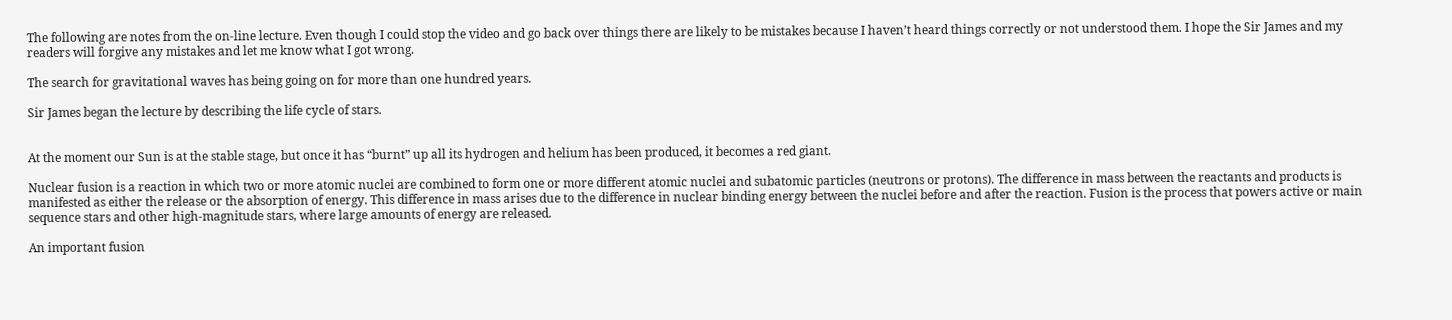The following are notes from the on-line lecture. Even though I could stop the video and go back over things there are likely to be mistakes because I haven’t heard things correctly or not understood them. I hope the Sir James and my readers will forgive any mistakes and let me know what I got wrong.

The search for gravitational waves has being going on for more than one hundred years.

Sir James began the lecture by describing the life cycle of stars.


At the moment our Sun is at the stable stage, but once it has “burnt” up all its hydrogen and helium has been produced, it becomes a red giant.

Nuclear fusion is a reaction in which two or more atomic nuclei are combined to form one or more different atomic nuclei and subatomic particles (neutrons or protons). The difference in mass between the reactants and products is manifested as either the release or the absorption of energy. This difference in mass arises due to the difference in nuclear binding energy between the nuclei before and after the reaction. Fusion is the process that powers active or main sequence stars and other high-magnitude stars, where large amounts of energy are released.

An important fusion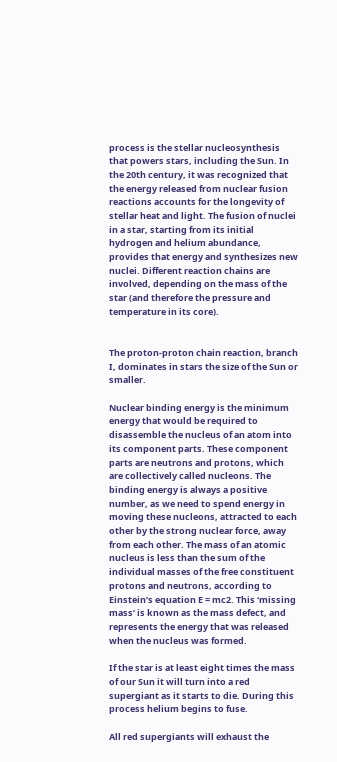process is the stellar nucleosynthesis that powers stars, including the Sun. In the 20th century, it was recognized that the energy released from nuclear fusion reactions accounts for the longevity of stellar heat and light. The fusion of nuclei in a star, starting from its initial hydrogen and helium abundance, provides that energy and synthesizes new nuclei. Different reaction chains are involved, depending on the mass of the star (and therefore the pressure and temperature in its core).


The proton-proton chain reaction, branch I, dominates in stars the size of the Sun or smaller.

Nuclear binding energy is the minimum energy that would be required to disassemble the nucleus of an atom into its component parts. These component parts are neutrons and protons, which are collectively called nucleons. The binding energy is always a positive number, as we need to spend energy in moving these nucleons, attracted to each other by the strong nuclear force, away from each other. The mass of an atomic nucleus is less than the sum of the individual masses of the free constituent protons and neutrons, according to Einstein’s equation E = mc2. This ‘missing mass’ is known as the mass defect, and represents the energy that was released when the nucleus was formed.

If the star is at least eight times the mass of our Sun it will turn into a red supergiant as it starts to die. During this process helium begins to fuse.

All red supergiants will exhaust the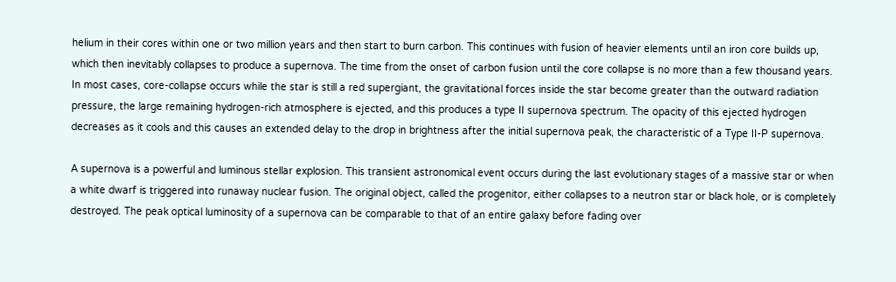helium in their cores within one or two million years and then start to burn carbon. This continues with fusion of heavier elements until an iron core builds up, which then inevitably collapses to produce a supernova. The time from the onset of carbon fusion until the core collapse is no more than a few thousand years. In most cases, core-collapse occurs while the star is still a red supergiant, the gravitational forces inside the star become greater than the outward radiation pressure, the large remaining hydrogen-rich atmosphere is ejected, and this produces a type II supernova spectrum. The opacity of this ejected hydrogen decreases as it cools and this causes an extended delay to the drop in brightness after the initial supernova peak, the characteristic of a Type II-P supernova.

A supernova is a powerful and luminous stellar explosion. This transient astronomical event occurs during the last evolutionary stages of a massive star or when a white dwarf is triggered into runaway nuclear fusion. The original object, called the progenitor, either collapses to a neutron star or black hole, or is completely destroyed. The peak optical luminosity of a supernova can be comparable to that of an entire galaxy before fading over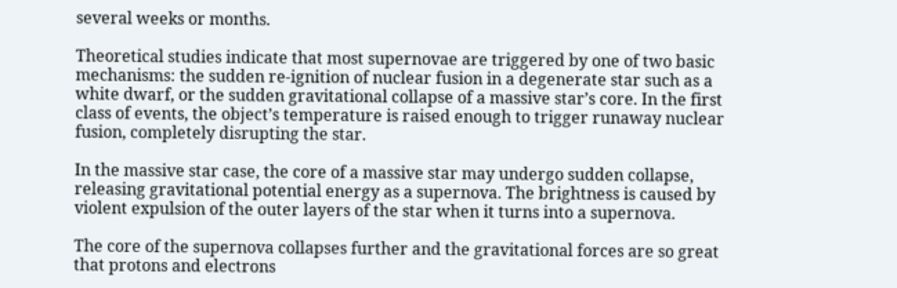several weeks or months.

Theoretical studies indicate that most supernovae are triggered by one of two basic mechanisms: the sudden re-ignition of nuclear fusion in a degenerate star such as a white dwarf, or the sudden gravitational collapse of a massive star’s core. In the first class of events, the object’s temperature is raised enough to trigger runaway nuclear fusion, completely disrupting the star.

In the massive star case, the core of a massive star may undergo sudden collapse, releasing gravitational potential energy as a supernova. The brightness is caused by violent expulsion of the outer layers of the star when it turns into a supernova.

The core of the supernova collapses further and the gravitational forces are so great that protons and electrons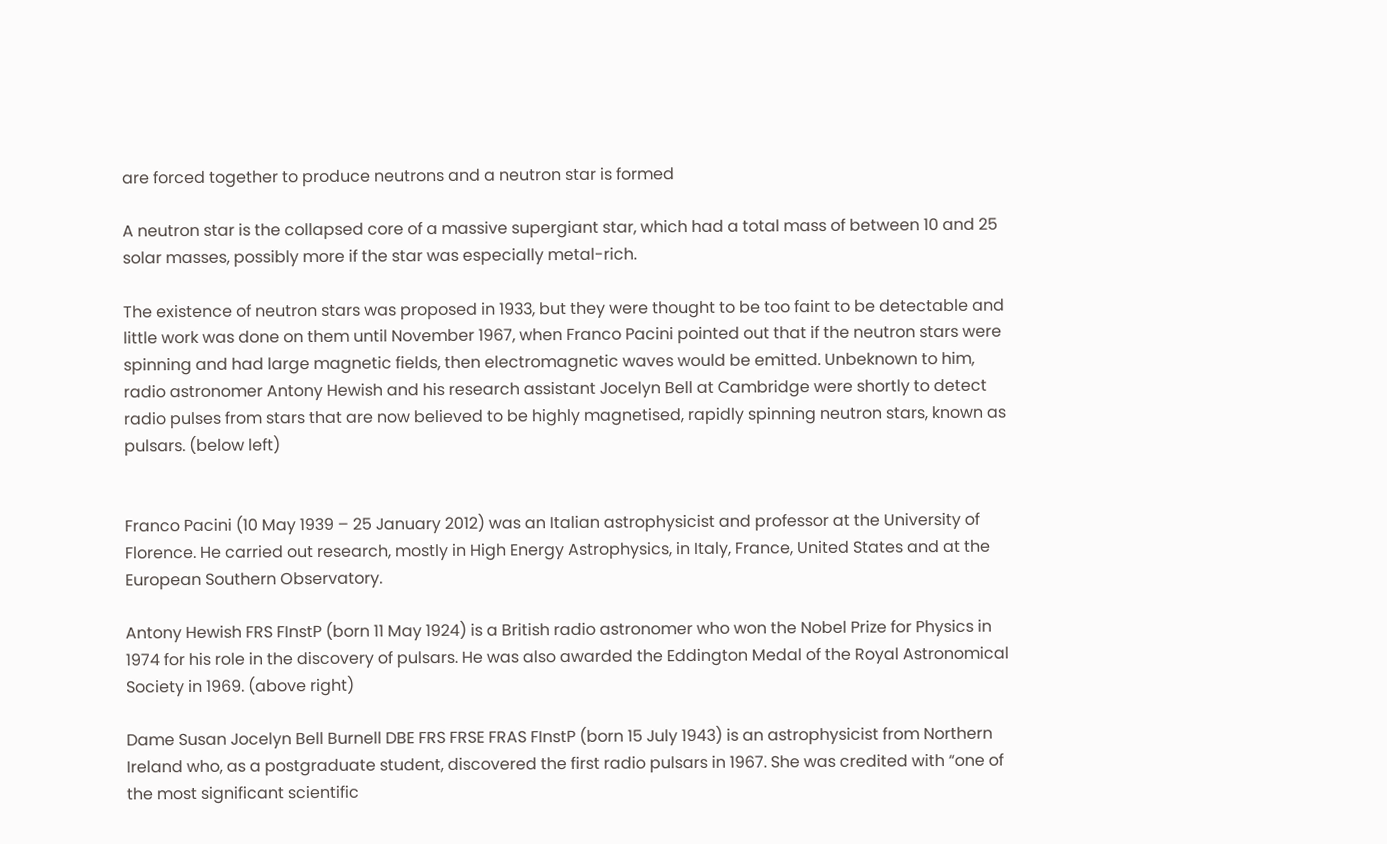are forced together to produce neutrons and a neutron star is formed

A neutron star is the collapsed core of a massive supergiant star, which had a total mass of between 10 and 25 solar masses, possibly more if the star was especially metal-rich.

The existence of neutron stars was proposed in 1933, but they were thought to be too faint to be detectable and little work was done on them until November 1967, when Franco Pacini pointed out that if the neutron stars were spinning and had large magnetic fields, then electromagnetic waves would be emitted. Unbeknown to him, radio astronomer Antony Hewish and his research assistant Jocelyn Bell at Cambridge were shortly to detect radio pulses from stars that are now believed to be highly magnetised, rapidly spinning neutron stars, known as pulsars. (below left)


Franco Pacini (10 May 1939 – 25 January 2012) was an Italian astrophysicist and professor at the University of Florence. He carried out research, mostly in High Energy Astrophysics, in Italy, France, United States and at the European Southern Observatory.

Antony Hewish FRS FInstP (born 11 May 1924) is a British radio astronomer who won the Nobel Prize for Physics in 1974 for his role in the discovery of pulsars. He was also awarded the Eddington Medal of the Royal Astronomical Society in 1969. (above right)

Dame Susan Jocelyn Bell Burnell DBE FRS FRSE FRAS FInstP (born 15 July 1943) is an astrophysicist from Northern Ireland who, as a postgraduate student, discovered the first radio pulsars in 1967. She was credited with “one of the most significant scientific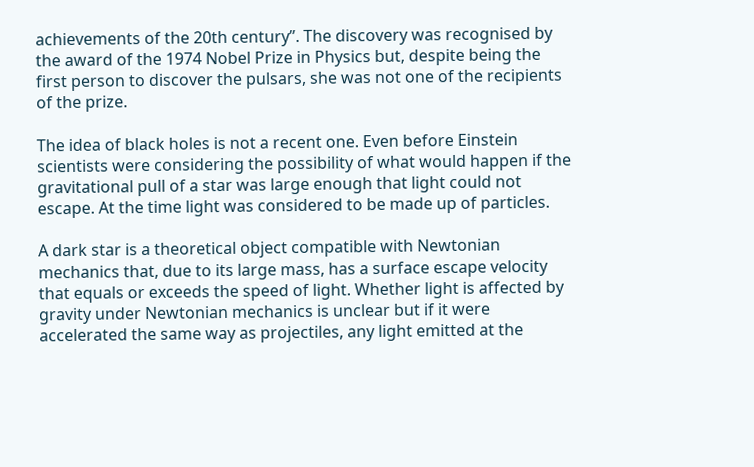achievements of the 20th century”. The discovery was recognised by the award of the 1974 Nobel Prize in Physics but, despite being the first person to discover the pulsars, she was not one of the recipients of the prize.

The idea of black holes is not a recent one. Even before Einstein scientists were considering the possibility of what would happen if the gravitational pull of a star was large enough that light could not escape. At the time light was considered to be made up of particles.

A dark star is a theoretical object compatible with Newtonian mechanics that, due to its large mass, has a surface escape velocity that equals or exceeds the speed of light. Whether light is affected by gravity under Newtonian mechanics is unclear but if it were accelerated the same way as projectiles, any light emitted at the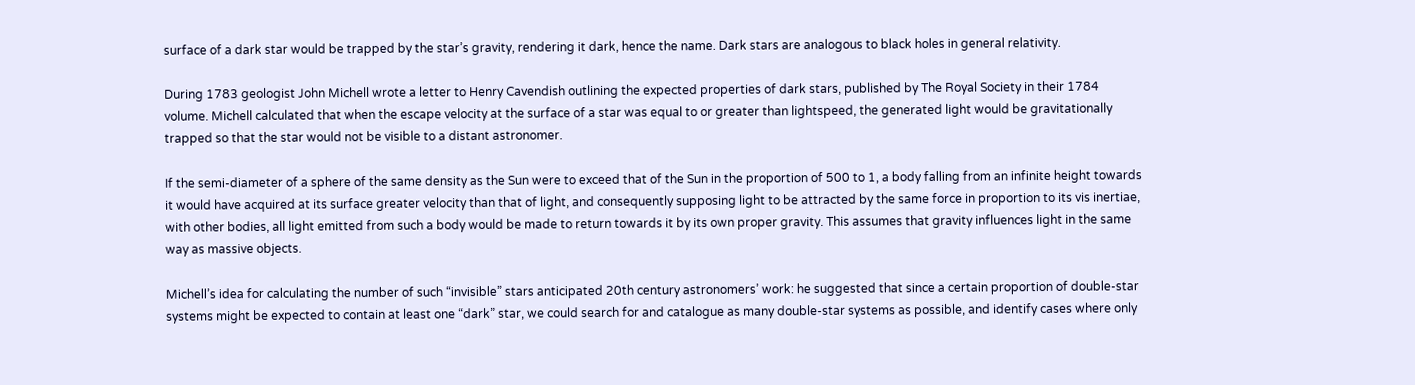surface of a dark star would be trapped by the star’s gravity, rendering it dark, hence the name. Dark stars are analogous to black holes in general relativity.

During 1783 geologist John Michell wrote a letter to Henry Cavendish outlining the expected properties of dark stars, published by The Royal Society in their 1784 volume. Michell calculated that when the escape velocity at the surface of a star was equal to or greater than lightspeed, the generated light would be gravitationally trapped so that the star would not be visible to a distant astronomer.

If the semi-diameter of a sphere of the same density as the Sun were to exceed that of the Sun in the proportion of 500 to 1, a body falling from an infinite height towards it would have acquired at its surface greater velocity than that of light, and consequently supposing light to be attracted by the same force in proportion to its vis inertiae, with other bodies, all light emitted from such a body would be made to return towards it by its own proper gravity. This assumes that gravity influences light in the same way as massive objects.

Michell’s idea for calculating the number of such “invisible” stars anticipated 20th century astronomers’ work: he suggested that since a certain proportion of double-star systems might be expected to contain at least one “dark” star, we could search for and catalogue as many double-star systems as possible, and identify cases where only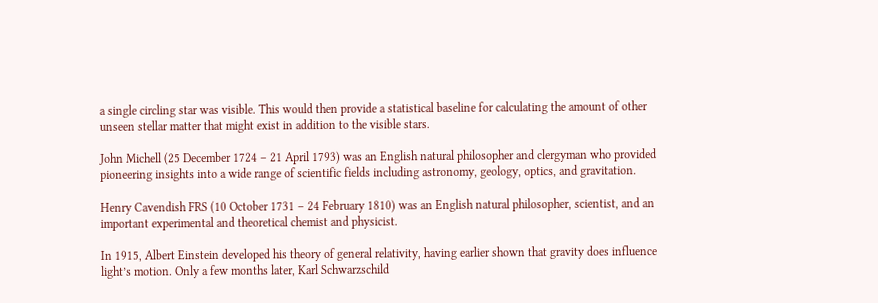a single circling star was visible. This would then provide a statistical baseline for calculating the amount of other unseen stellar matter that might exist in addition to the visible stars.

John Michell (25 December 1724 – 21 April 1793) was an English natural philosopher and clergyman who provided pioneering insights into a wide range of scientific fields including astronomy, geology, optics, and gravitation.

Henry Cavendish FRS (10 October 1731 – 24 February 1810) was an English natural philosopher, scientist, and an important experimental and theoretical chemist and physicist.

In 1915, Albert Einstein developed his theory of general relativity, having earlier shown that gravity does influence light’s motion. Only a few months later, Karl Schwarzschild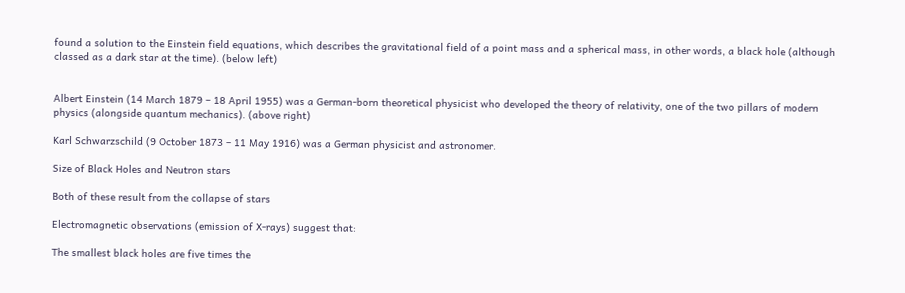found a solution to the Einstein field equations, which describes the gravitational field of a point mass and a spherical mass, in other words, a black hole (although classed as a dark star at the time). (below left)


Albert Einstein (14 March 1879 – 18 April 1955) was a German-born theoretical physicist who developed the theory of relativity, one of the two pillars of modern physics (alongside quantum mechanics). (above right)

Karl Schwarzschild (9 October 1873 – 11 May 1916) was a German physicist and astronomer.

Size of Black Holes and Neutron stars

Both of these result from the collapse of stars

Electromagnetic observations (emission of X-rays) suggest that:

The smallest black holes are five times the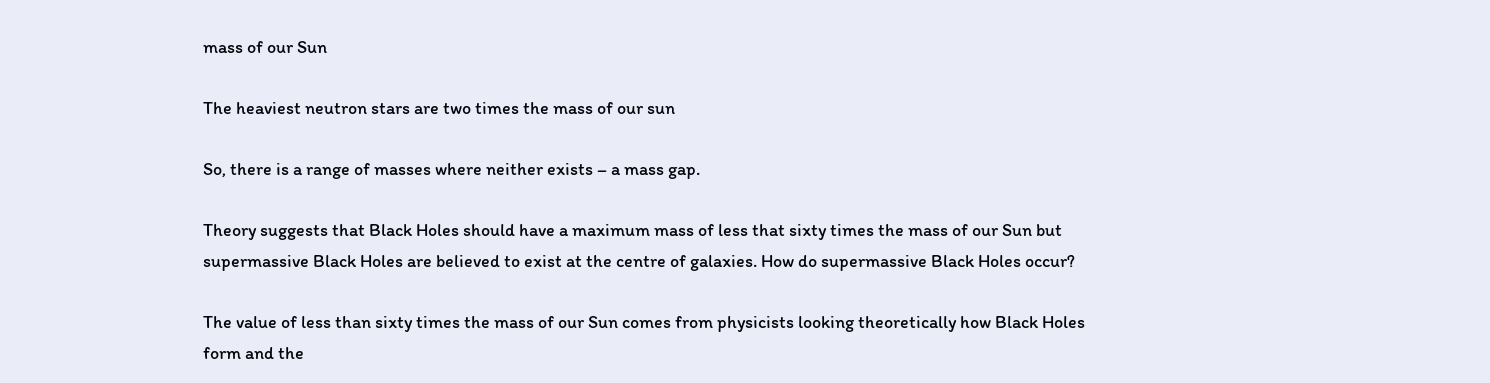mass of our Sun

The heaviest neutron stars are two times the mass of our sun

So, there is a range of masses where neither exists – a mass gap.

Theory suggests that Black Holes should have a maximum mass of less that sixty times the mass of our Sun but supermassive Black Holes are believed to exist at the centre of galaxies. How do supermassive Black Holes occur?

The value of less than sixty times the mass of our Sun comes from physicists looking theoretically how Black Holes form and the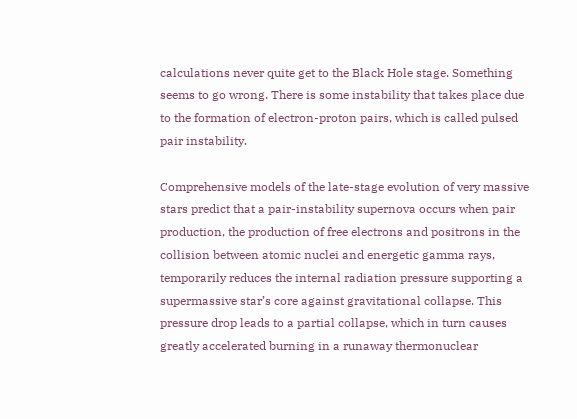calculations never quite get to the Black Hole stage. Something seems to go wrong. There is some instability that takes place due to the formation of electron-proton pairs, which is called pulsed pair instability.

Comprehensive models of the late-stage evolution of very massive stars predict that a pair-instability supernova occurs when pair production, the production of free electrons and positrons in the collision between atomic nuclei and energetic gamma rays, temporarily reduces the internal radiation pressure supporting a supermassive star’s core against gravitational collapse. This pressure drop leads to a partial collapse, which in turn causes greatly accelerated burning in a runaway thermonuclear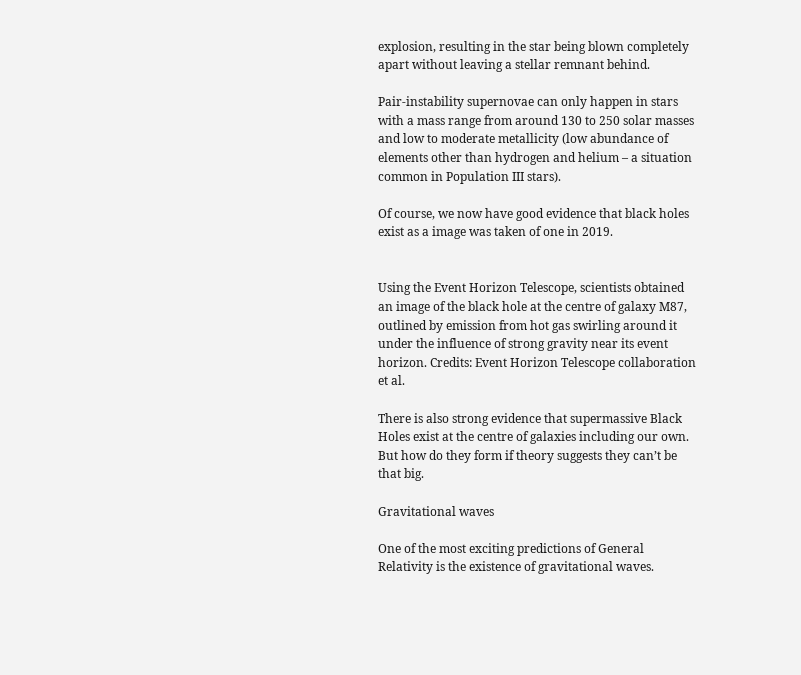explosion, resulting in the star being blown completely apart without leaving a stellar remnant behind.

Pair-instability supernovae can only happen in stars with a mass range from around 130 to 250 solar masses and low to moderate metallicity (low abundance of elements other than hydrogen and helium – a situation common in Population III stars).

Of course, we now have good evidence that black holes exist as a image was taken of one in 2019.


Using the Event Horizon Telescope, scientists obtained an image of the black hole at the centre of galaxy M87, outlined by emission from hot gas swirling around it under the influence of strong gravity near its event horizon. Credits: Event Horizon Telescope collaboration et al.

There is also strong evidence that supermassive Black Holes exist at the centre of galaxies including our own. But how do they form if theory suggests they can’t be that big.

Gravitational waves

One of the most exciting predictions of General Relativity is the existence of gravitational waves.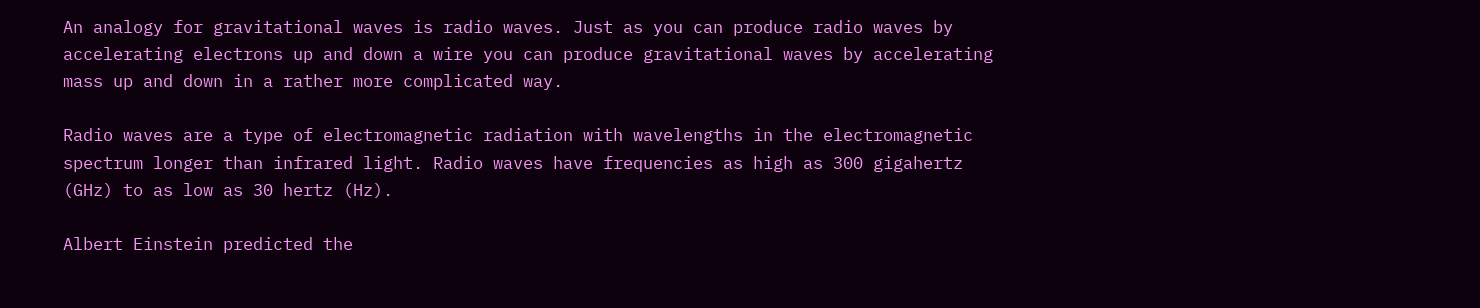An analogy for gravitational waves is radio waves. Just as you can produce radio waves by accelerating electrons up and down a wire you can produce gravitational waves by accelerating mass up and down in a rather more complicated way.

Radio waves are a type of electromagnetic radiation with wavelengths in the electromagnetic spectrum longer than infrared light. Radio waves have frequencies as high as 300 gigahertz (GHz) to as low as 30 hertz (Hz).

Albert Einstein predicted the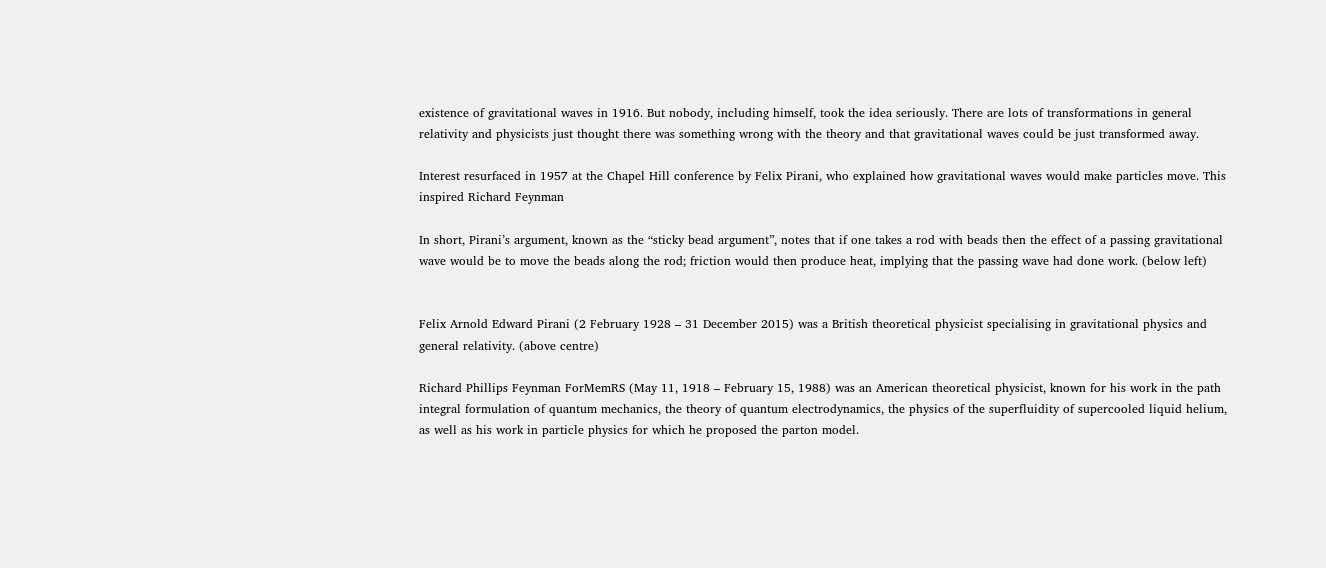existence of gravitational waves in 1916. But nobody, including himself, took the idea seriously. There are lots of transformations in general relativity and physicists just thought there was something wrong with the theory and that gravitational waves could be just transformed away.

Interest resurfaced in 1957 at the Chapel Hill conference by Felix Pirani, who explained how gravitational waves would make particles move. This inspired Richard Feynman

In short, Pirani’s argument, known as the “sticky bead argument”, notes that if one takes a rod with beads then the effect of a passing gravitational wave would be to move the beads along the rod; friction would then produce heat, implying that the passing wave had done work. (below left)


Felix Arnold Edward Pirani (2 February 1928 – 31 December 2015) was a British theoretical physicist specialising in gravitational physics and general relativity. (above centre)

Richard Phillips Feynman ForMemRS (May 11, 1918 – February 15, 1988) was an American theoretical physicist, known for his work in the path integral formulation of quantum mechanics, the theory of quantum electrodynamics, the physics of the superfluidity of supercooled liquid helium, as well as his work in particle physics for which he proposed the parton model.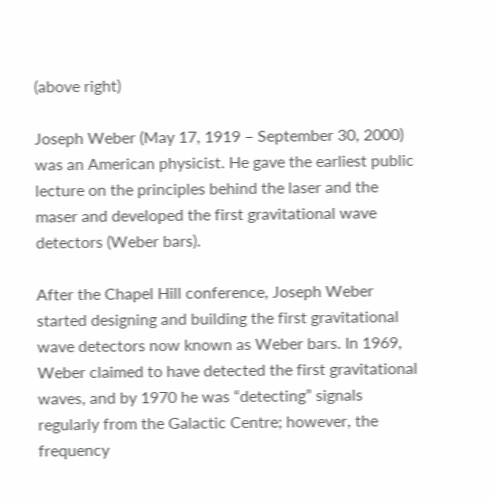(above right)

Joseph Weber (May 17, 1919 – September 30, 2000) was an American physicist. He gave the earliest public lecture on the principles behind the laser and the maser and developed the first gravitational wave detectors (Weber bars).

After the Chapel Hill conference, Joseph Weber started designing and building the first gravitational wave detectors now known as Weber bars. In 1969, Weber claimed to have detected the first gravitational waves, and by 1970 he was “detecting” signals regularly from the Galactic Centre; however, the frequency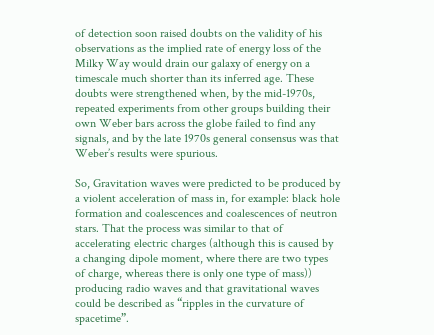of detection soon raised doubts on the validity of his observations as the implied rate of energy loss of the Milky Way would drain our galaxy of energy on a timescale much shorter than its inferred age. These doubts were strengthened when, by the mid-1970s, repeated experiments from other groups building their own Weber bars across the globe failed to find any signals, and by the late 1970s general consensus was that Weber’s results were spurious.

So, Gravitation waves were predicted to be produced by a violent acceleration of mass in, for example: black hole formation and coalescences and coalescences of neutron stars. That the process was similar to that of accelerating electric charges (although this is caused by a changing dipole moment, where there are two types of charge, whereas there is only one type of mass)) producing radio waves and that gravitational waves could be described as “ripples in the curvature of spacetime”.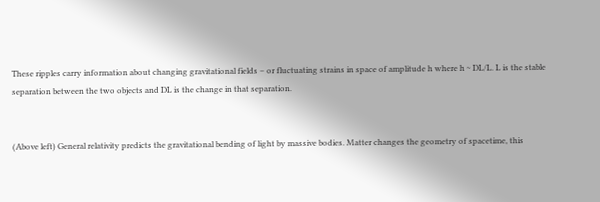These ripples carry information about changing gravitational fields – or fluctuating strains in space of amplitude h where h ~ DL/L. L is the stable separation between the two objects and DL is the change in that separation.


(Above left) General relativity predicts the gravitational bending of light by massive bodies. Matter changes the geometry of spacetime, this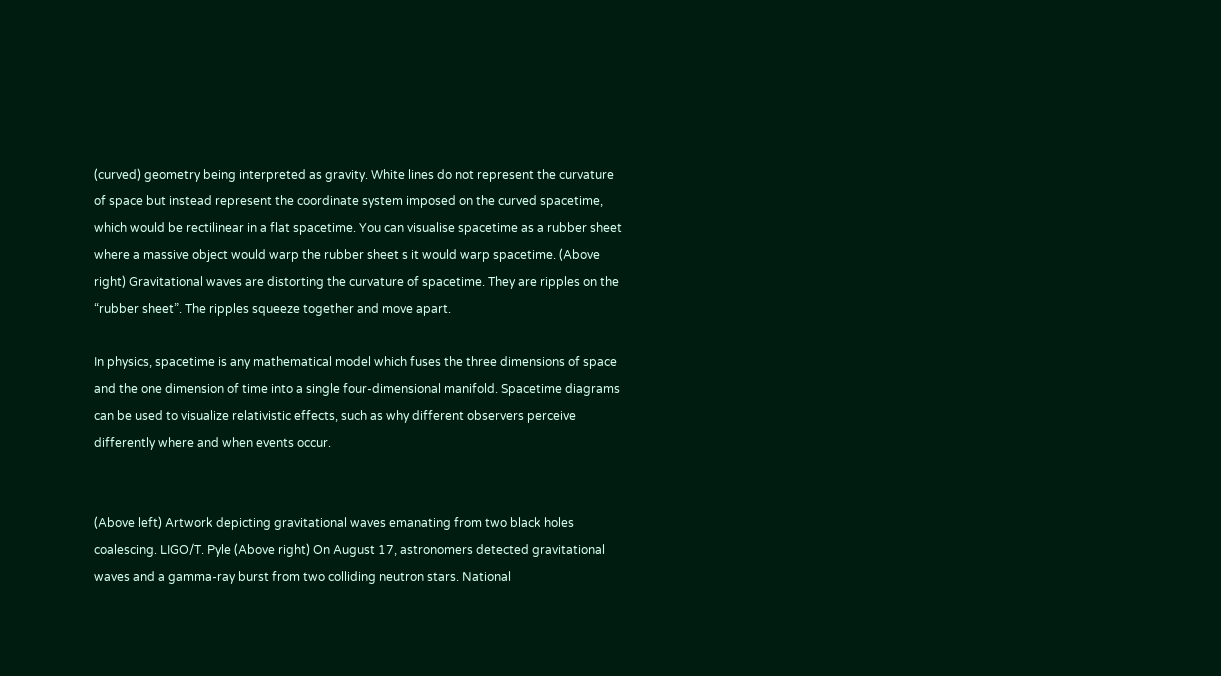(curved) geometry being interpreted as gravity. White lines do not represent the curvature of space but instead represent the coordinate system imposed on the curved spacetime, which would be rectilinear in a flat spacetime. You can visualise spacetime as a rubber sheet where a massive object would warp the rubber sheet s it would warp spacetime. (Above right) Gravitational waves are distorting the curvature of spacetime. They are ripples on the “rubber sheet”. The ripples squeeze together and move apart.

In physics, spacetime is any mathematical model which fuses the three dimensions of space and the one dimension of time into a single four-dimensional manifold. Spacetime diagrams can be used to visualize relativistic effects, such as why different observers perceive differently where and when events occur.


(Above left) Artwork depicting gravitational waves emanating from two black holes coalescing. LIGO/T. Pyle (Above right) On August 17, astronomers detected gravitational waves and a gamma-ray burst from two colliding neutron stars. National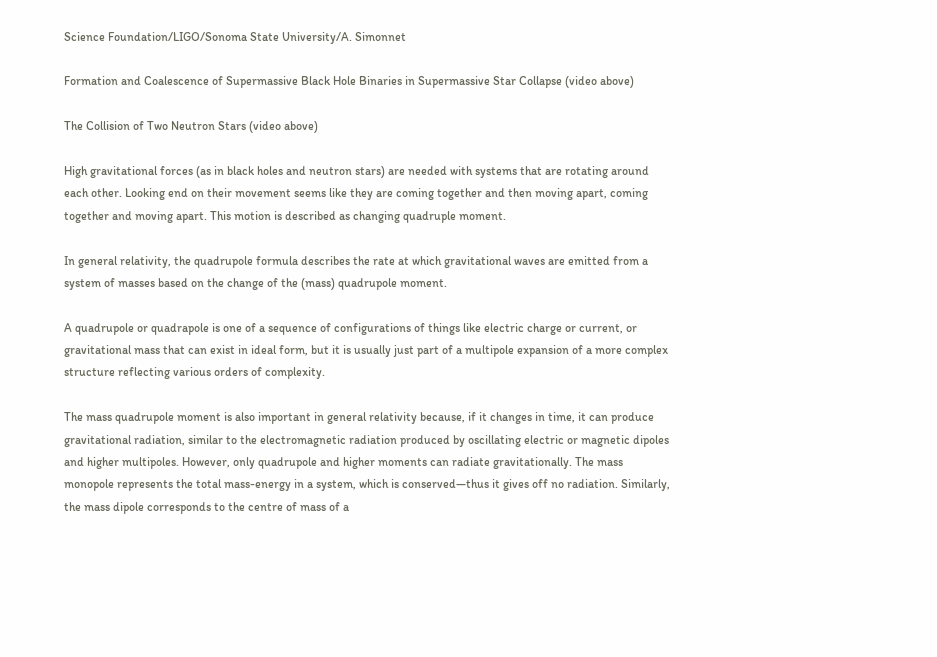Science Foundation/LIGO/Sonoma State University/A. Simonnet

Formation and Coalescence of Supermassive Black Hole Binaries in Supermassive Star Collapse (video above)

The Collision of Two Neutron Stars (video above)

High gravitational forces (as in black holes and neutron stars) are needed with systems that are rotating around each other. Looking end on their movement seems like they are coming together and then moving apart, coming together and moving apart. This motion is described as changing quadruple moment.

In general relativity, the quadrupole formula describes the rate at which gravitational waves are emitted from a system of masses based on the change of the (mass) quadrupole moment.

A quadrupole or quadrapole is one of a sequence of configurations of things like electric charge or current, or gravitational mass that can exist in ideal form, but it is usually just part of a multipole expansion of a more complex structure reflecting various orders of complexity.

The mass quadrupole moment is also important in general relativity because, if it changes in time, it can produce gravitational radiation, similar to the electromagnetic radiation produced by oscillating electric or magnetic dipoles and higher multipoles. However, only quadrupole and higher moments can radiate gravitationally. The mass monopole represents the total mass-energy in a system, which is conserved—thus it gives off no radiation. Similarly, the mass dipole corresponds to the centre of mass of a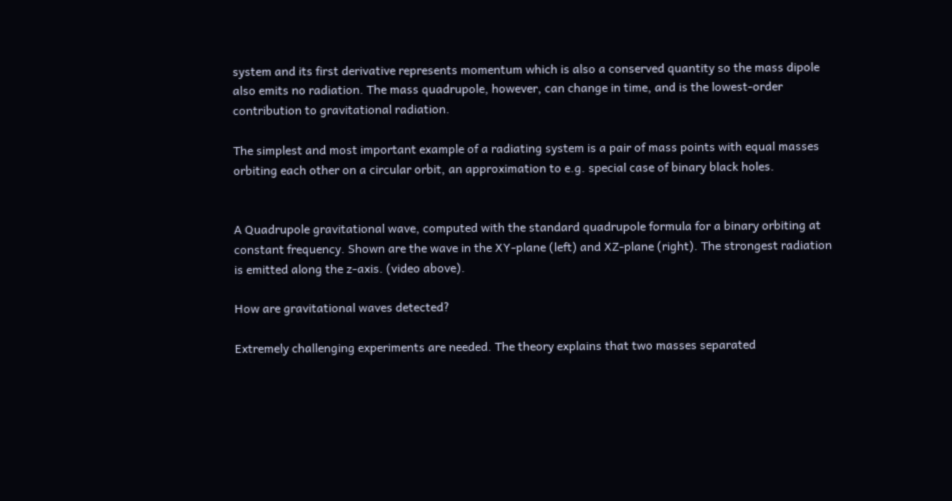system and its first derivative represents momentum which is also a conserved quantity so the mass dipole also emits no radiation. The mass quadrupole, however, can change in time, and is the lowest-order contribution to gravitational radiation.

The simplest and most important example of a radiating system is a pair of mass points with equal masses orbiting each other on a circular orbit, an approximation to e.g. special case of binary black holes.


A Quadrupole gravitational wave, computed with the standard quadrupole formula for a binary orbiting at constant frequency. Shown are the wave in the XY-plane (left) and XZ-plane (right). The strongest radiation is emitted along the z-axis. (video above).

How are gravitational waves detected?

Extremely challenging experiments are needed. The theory explains that two masses separated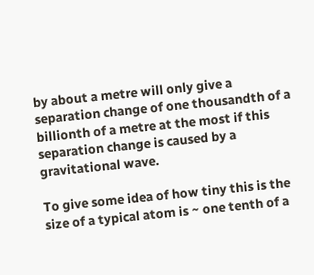by about a metre will only give a separation change of one thousandth of a billionth of a metre at the most if this separation change is caused by a gravitational wave.

To give some idea of how tiny this is the size of a typical atom is ~ one tenth of a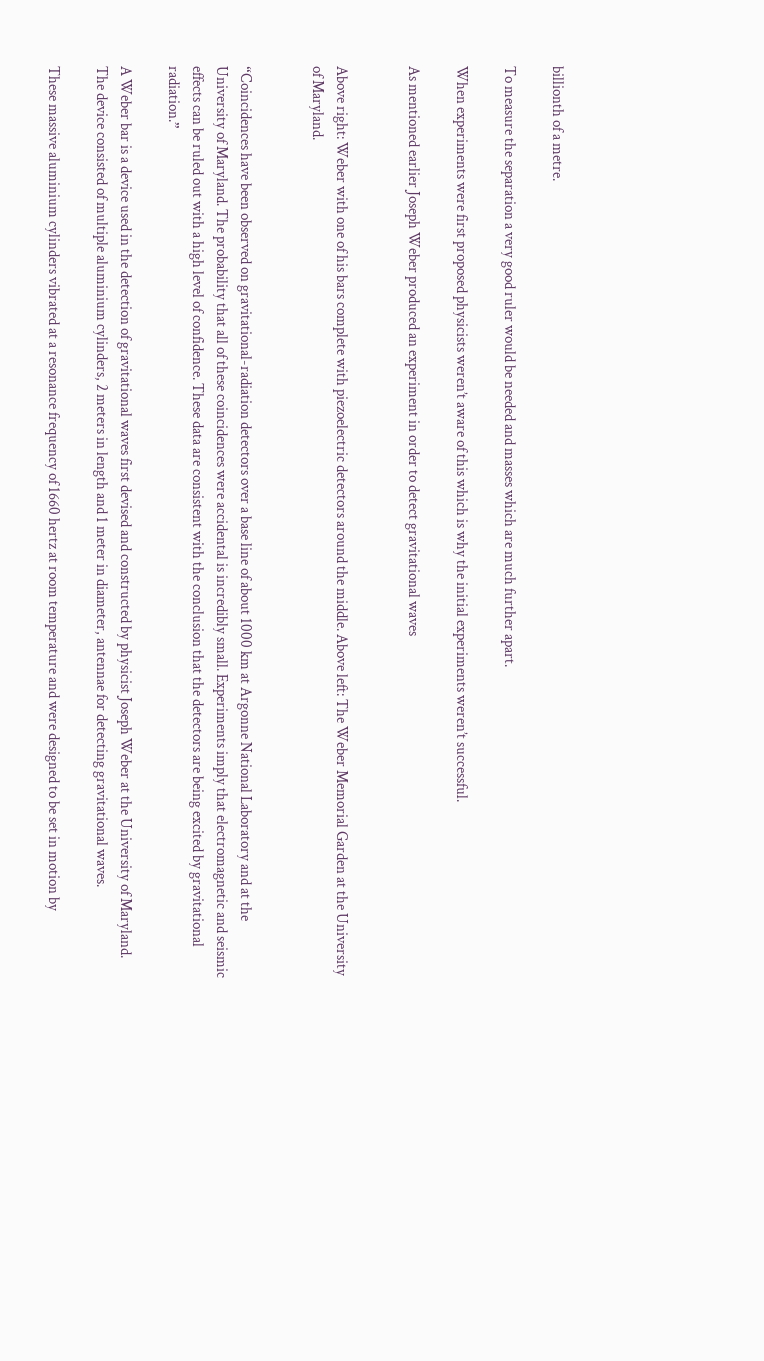billionth of a metre.

To measure the separation a very good ruler would be needed and masses which are much further apart.

When experiments were first proposed physicists weren’t aware of this which is why the initial experiments weren’t successful.

As mentioned earlier Joseph Weber produced an experiment in order to detect gravitational waves


Above right: Weber with one of his bars complete with piezoelectric detectors around the middle. Above left: The Weber Memorial Garden at the University of Maryland.


“Coincidences have been observed on gravitational-radiation detectors over a base line of about 1000 km at Argonne National Laboratory and at the University of Maryland. The probability that all of these coincidences were accidental is incredibly small. Experiments imply that electromagnetic and seismic effects can be ruled out with a high level of confidence. These data are consistent with the conclusion that the detectors are being excited by gravitational radiation.”

A Weber bar is a device used in the detection of gravitational waves first devised and constructed by physicist Joseph Weber at the University of Maryland. The device consisted of multiple aluminium cylinders, 2 meters in length and 1 meter in diameter, antennae for detecting gravitational waves.

These massive aluminium cylinders vibrated at a resonance frequency of 1660 hertz at room temperature and were designed to be set in motion by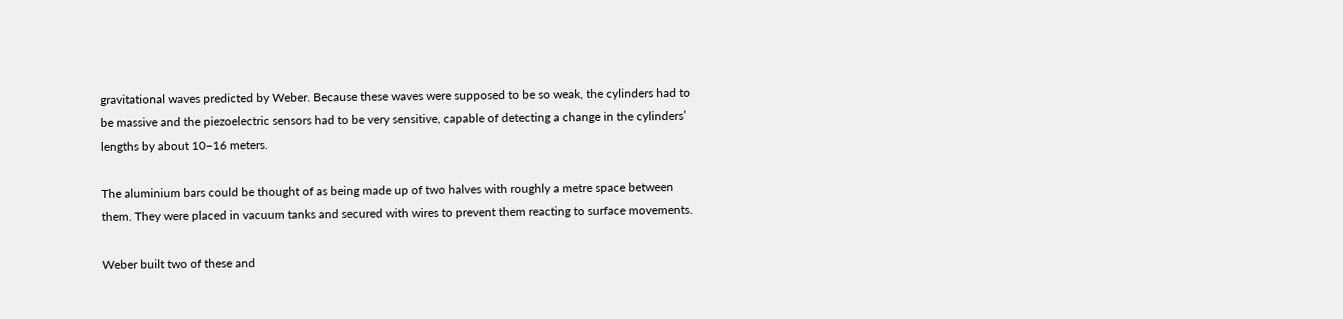gravitational waves predicted by Weber. Because these waves were supposed to be so weak, the cylinders had to be massive and the piezoelectric sensors had to be very sensitive, capable of detecting a change in the cylinders’ lengths by about 10−16 meters.

The aluminium bars could be thought of as being made up of two halves with roughly a metre space between them. They were placed in vacuum tanks and secured with wires to prevent them reacting to surface movements.

Weber built two of these and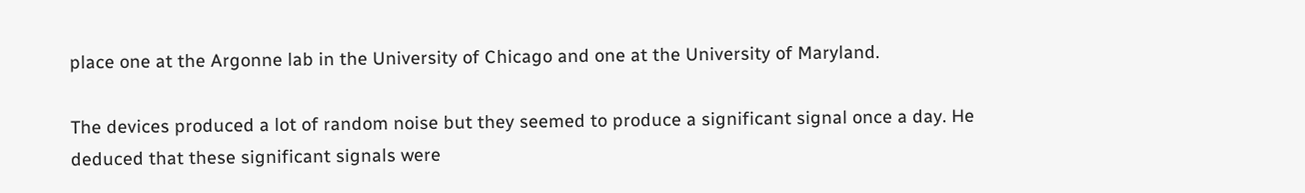place one at the Argonne lab in the University of Chicago and one at the University of Maryland.

The devices produced a lot of random noise but they seemed to produce a significant signal once a day. He deduced that these significant signals were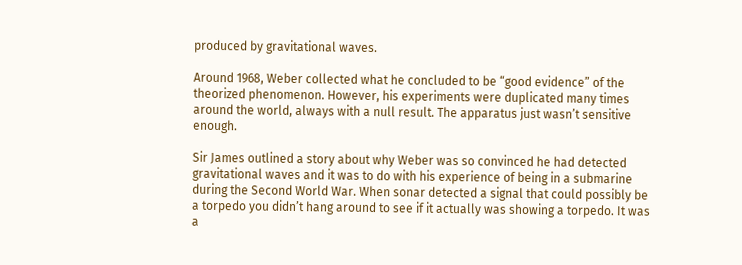produced by gravitational waves.

Around 1968, Weber collected what he concluded to be “good evidence” of the theorized phenomenon. However, his experiments were duplicated many times around the world, always with a null result. The apparatus just wasn’t sensitive enough.

Sir James outlined a story about why Weber was so convinced he had detected gravitational waves and it was to do with his experience of being in a submarine during the Second World War. When sonar detected a signal that could possibly be a torpedo you didn’t hang around to see if it actually was showing a torpedo. It was a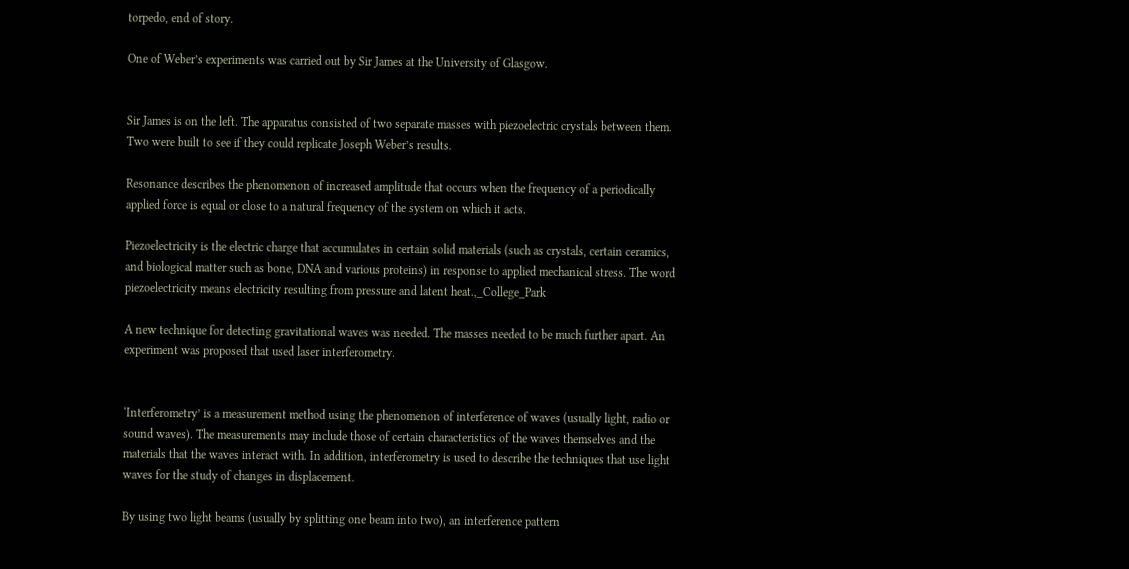torpedo, end of story.

One of Weber’s experiments was carried out by Sir James at the University of Glasgow.


Sir James is on the left. The apparatus consisted of two separate masses with piezoelectric crystals between them. Two were built to see if they could replicate Joseph Weber’s results.

Resonance describes the phenomenon of increased amplitude that occurs when the frequency of a periodically applied force is equal or close to a natural frequency of the system on which it acts.

Piezoelectricity is the electric charge that accumulates in certain solid materials (such as crystals, certain ceramics, and biological matter such as bone, DNA and various proteins) in response to applied mechanical stress. The word piezoelectricity means electricity resulting from pressure and latent heat.,_College_Park

A new technique for detecting gravitational waves was needed. The masses needed to be much further apart. An experiment was proposed that used laser interferometry.


‘Interferometry’ is a measurement method using the phenomenon of interference of waves (usually light, radio or sound waves). The measurements may include those of certain characteristics of the waves themselves and the materials that the waves interact with. In addition, interferometry is used to describe the techniques that use light waves for the study of changes in displacement.

By using two light beams (usually by splitting one beam into two), an interference pattern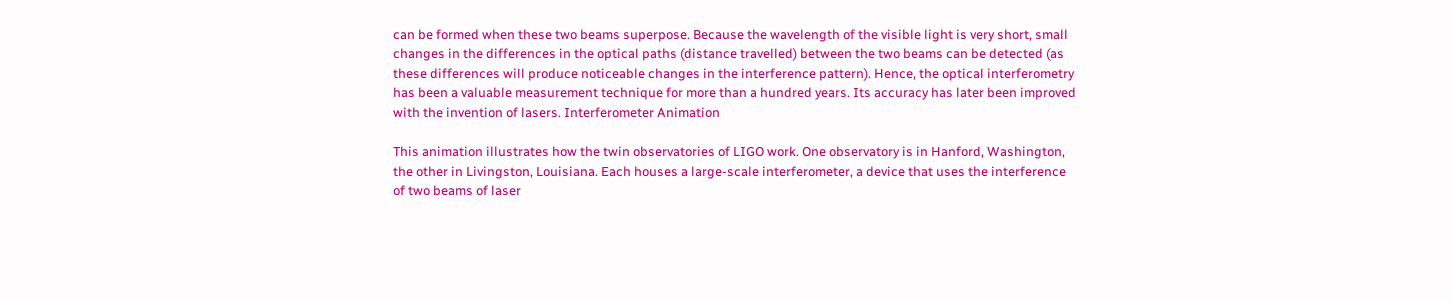can be formed when these two beams superpose. Because the wavelength of the visible light is very short, small changes in the differences in the optical paths (distance travelled) between the two beams can be detected (as these differences will produce noticeable changes in the interference pattern). Hence, the optical interferometry has been a valuable measurement technique for more than a hundred years. Its accuracy has later been improved with the invention of lasers. Interferometer Animation

This animation illustrates how the twin observatories of LIGO work. One observatory is in Hanford, Washington, the other in Livingston, Louisiana. Each houses a large-scale interferometer, a device that uses the interference of two beams of laser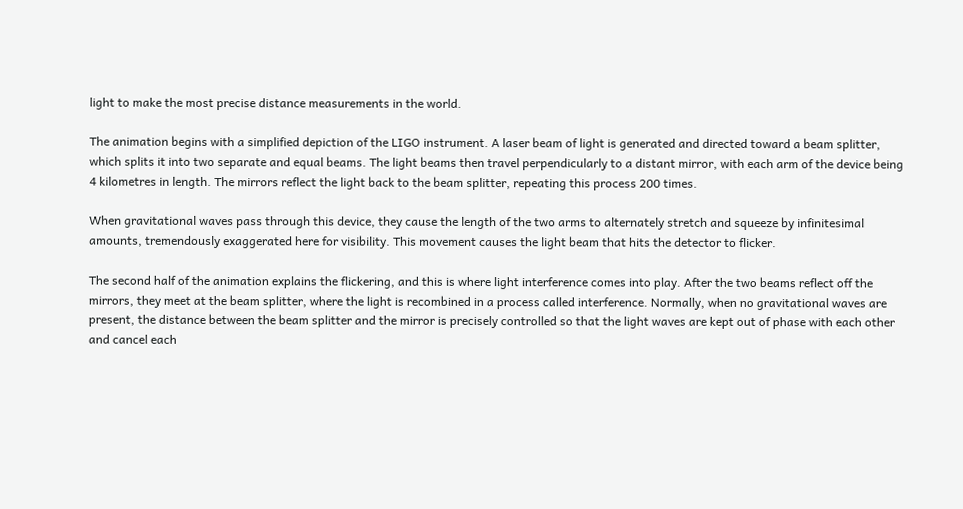light to make the most precise distance measurements in the world.

The animation begins with a simplified depiction of the LIGO instrument. A laser beam of light is generated and directed toward a beam splitter, which splits it into two separate and equal beams. The light beams then travel perpendicularly to a distant mirror, with each arm of the device being 4 kilometres in length. The mirrors reflect the light back to the beam splitter, repeating this process 200 times.

When gravitational waves pass through this device, they cause the length of the two arms to alternately stretch and squeeze by infinitesimal amounts, tremendously exaggerated here for visibility. This movement causes the light beam that hits the detector to flicker.

The second half of the animation explains the flickering, and this is where light interference comes into play. After the two beams reflect off the mirrors, they meet at the beam splitter, where the light is recombined in a process called interference. Normally, when no gravitational waves are present, the distance between the beam splitter and the mirror is precisely controlled so that the light waves are kept out of phase with each other and cancel each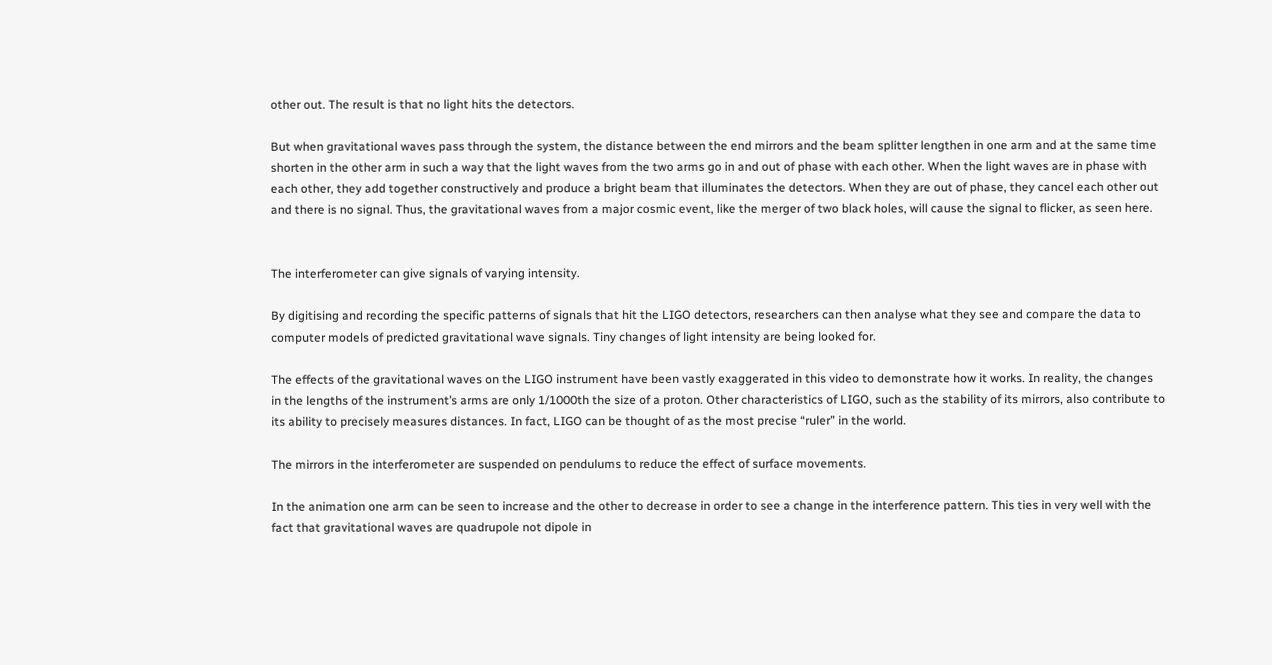other out. The result is that no light hits the detectors.

But when gravitational waves pass through the system, the distance between the end mirrors and the beam splitter lengthen in one arm and at the same time shorten in the other arm in such a way that the light waves from the two arms go in and out of phase with each other. When the light waves are in phase with each other, they add together constructively and produce a bright beam that illuminates the detectors. When they are out of phase, they cancel each other out and there is no signal. Thus, the gravitational waves from a major cosmic event, like the merger of two black holes, will cause the signal to flicker, as seen here.


The interferometer can give signals of varying intensity.

By digitising and recording the specific patterns of signals that hit the LIGO detectors, researchers can then analyse what they see and compare the data to computer models of predicted gravitational wave signals. Tiny changes of light intensity are being looked for.

The effects of the gravitational waves on the LIGO instrument have been vastly exaggerated in this video to demonstrate how it works. In reality, the changes in the lengths of the instrument’s arms are only 1/1000th the size of a proton. Other characteristics of LIGO, such as the stability of its mirrors, also contribute to its ability to precisely measures distances. In fact, LIGO can be thought of as the most precise “ruler” in the world.

The mirrors in the interferometer are suspended on pendulums to reduce the effect of surface movements.

In the animation one arm can be seen to increase and the other to decrease in order to see a change in the interference pattern. This ties in very well with the fact that gravitational waves are quadrupole not dipole in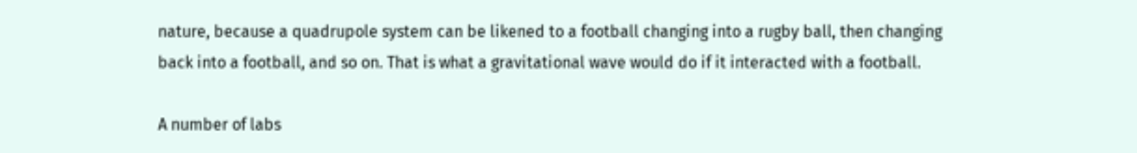nature, because a quadrupole system can be likened to a football changing into a rugby ball, then changing back into a football, and so on. That is what a gravitational wave would do if it interacted with a football.

A number of labs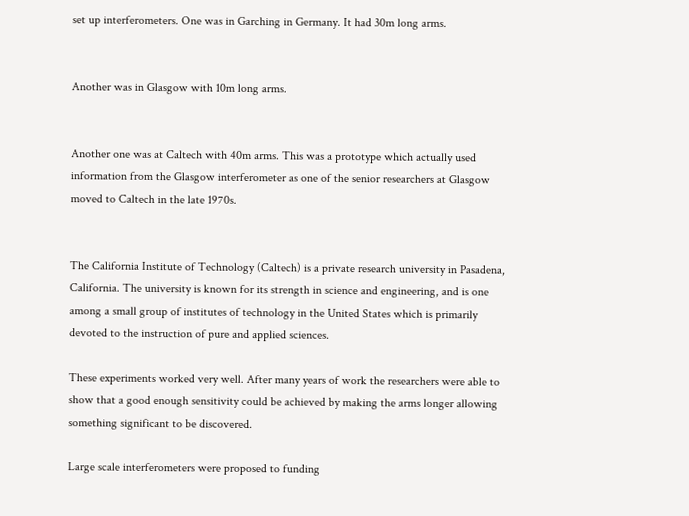set up interferometers. One was in Garching in Germany. It had 30m long arms.


Another was in Glasgow with 10m long arms.


Another one was at Caltech with 40m arms. This was a prototype which actually used information from the Glasgow interferometer as one of the senior researchers at Glasgow moved to Caltech in the late 1970s.


The California Institute of Technology (Caltech) is a private research university in Pasadena, California. The university is known for its strength in science and engineering, and is one among a small group of institutes of technology in the United States which is primarily devoted to the instruction of pure and applied sciences.

These experiments worked very well. After many years of work the researchers were able to show that a good enough sensitivity could be achieved by making the arms longer allowing something significant to be discovered.

Large scale interferometers were proposed to funding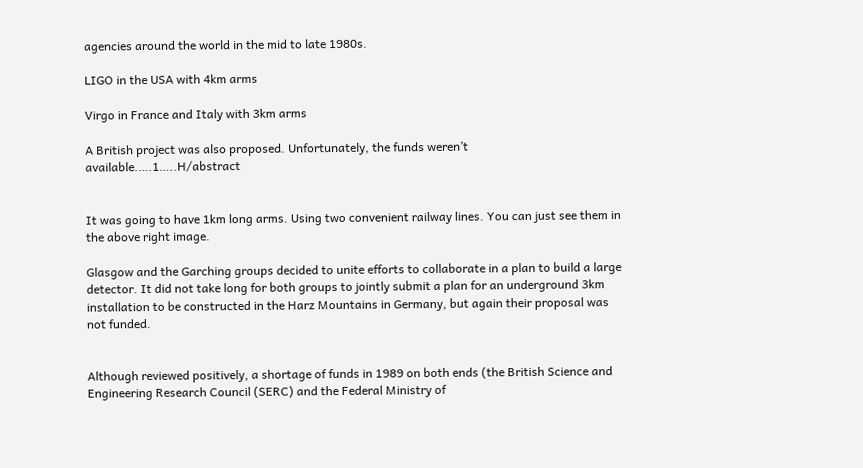agencies around the world in the mid to late 1980s.

LIGO in the USA with 4km arms

Virgo in France and Italy with 3km arms

A British project was also proposed. Unfortunately, the funds weren’t available.….1…..H/abstract


It was going to have 1km long arms. Using two convenient railway lines. You can just see them in the above right image.

Glasgow and the Garching groups decided to unite efforts to collaborate in a plan to build a large detector. It did not take long for both groups to jointly submit a plan for an underground 3km installation to be constructed in the Harz Mountains in Germany, but again their proposal was not funded.


Although reviewed positively, a shortage of funds in 1989 on both ends (the British Science and Engineering Research Council (SERC) and the Federal Ministry of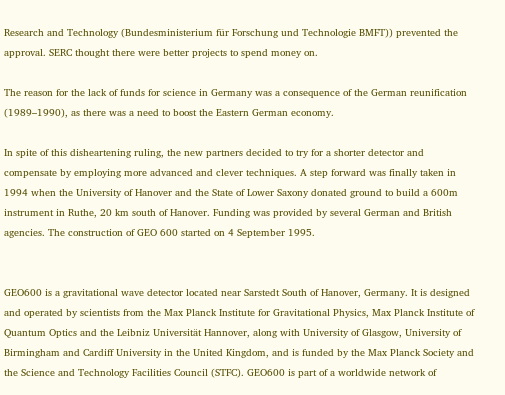Research and Technology (Bundesministerium für Forschung und Technologie BMFT)) prevented the approval. SERC thought there were better projects to spend money on.

The reason for the lack of funds for science in Germany was a consequence of the German reunification (1989–1990), as there was a need to boost the Eastern German economy.

In spite of this disheartening ruling, the new partners decided to try for a shorter detector and compensate by employing more advanced and clever techniques. A step forward was finally taken in 1994 when the University of Hanover and the State of Lower Saxony donated ground to build a 600m instrument in Ruthe, 20 km south of Hanover. Funding was provided by several German and British agencies. The construction of GEO 600 started on 4 September 1995.


GEO600 is a gravitational wave detector located near Sarstedt South of Hanover, Germany. It is designed and operated by scientists from the Max Planck Institute for Gravitational Physics, Max Planck Institute of Quantum Optics and the Leibniz Universität Hannover, along with University of Glasgow, University of Birmingham and Cardiff University in the United Kingdom, and is funded by the Max Planck Society and the Science and Technology Facilities Council (STFC). GEO600 is part of a worldwide network of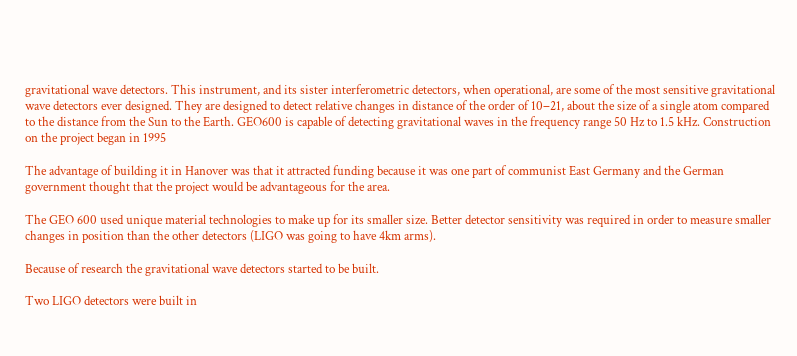gravitational wave detectors. This instrument, and its sister interferometric detectors, when operational, are some of the most sensitive gravitational wave detectors ever designed. They are designed to detect relative changes in distance of the order of 10−21, about the size of a single atom compared to the distance from the Sun to the Earth. GEO600 is capable of detecting gravitational waves in the frequency range 50 Hz to 1.5 kHz. Construction on the project began in 1995

The advantage of building it in Hanover was that it attracted funding because it was one part of communist East Germany and the German government thought that the project would be advantageous for the area.

The GEO 600 used unique material technologies to make up for its smaller size. Better detector sensitivity was required in order to measure smaller changes in position than the other detectors (LIGO was going to have 4km arms).

Because of research the gravitational wave detectors started to be built.

Two LIGO detectors were built in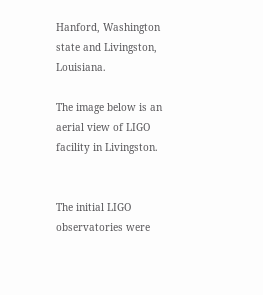Hanford, Washington state and Livingston, Louisiana.

The image below is an aerial view of LIGO facility in Livingston.


The initial LIGO observatories were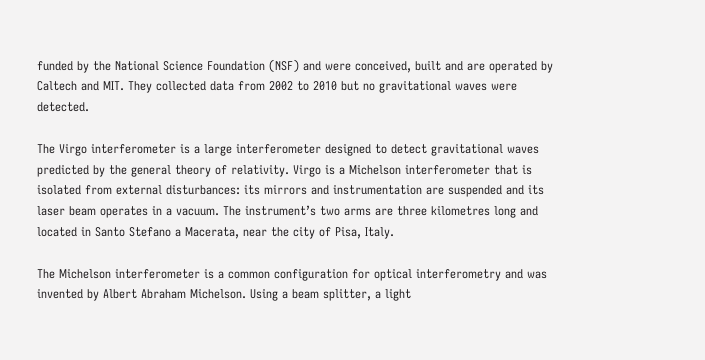funded by the National Science Foundation (NSF) and were conceived, built and are operated by Caltech and MIT. They collected data from 2002 to 2010 but no gravitational waves were detected.

The Virgo interferometer is a large interferometer designed to detect gravitational waves predicted by the general theory of relativity. Virgo is a Michelson interferometer that is isolated from external disturbances: its mirrors and instrumentation are suspended and its laser beam operates in a vacuum. The instrument’s two arms are three kilometres long and located in Santo Stefano a Macerata, near the city of Pisa, Italy.

The Michelson interferometer is a common configuration for optical interferometry and was invented by Albert Abraham Michelson. Using a beam splitter, a light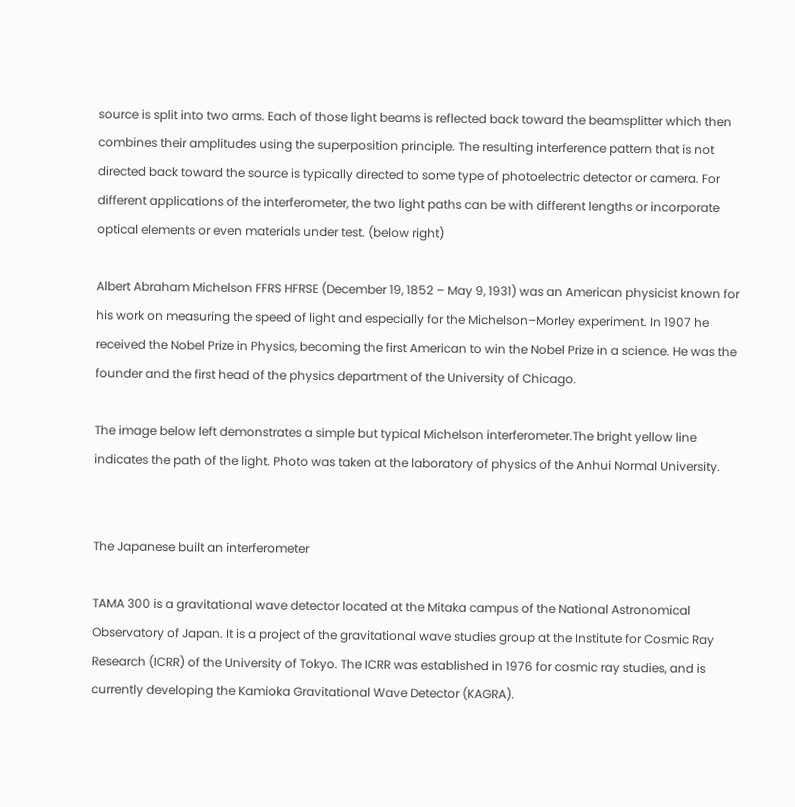source is split into two arms. Each of those light beams is reflected back toward the beamsplitter which then combines their amplitudes using the superposition principle. The resulting interference pattern that is not directed back toward the source is typically directed to some type of photoelectric detector or camera. For different applications of the interferometer, the two light paths can be with different lengths or incorporate optical elements or even materials under test. (below right)

Albert Abraham Michelson FFRS HFRSE (December 19, 1852 – May 9, 1931) was an American physicist known for his work on measuring the speed of light and especially for the Michelson–Morley experiment. In 1907 he received the Nobel Prize in Physics, becoming the first American to win the Nobel Prize in a science. He was the founder and the first head of the physics department of the University of Chicago.

The image below left demonstrates a simple but typical Michelson interferometer.The bright yellow line indicates the path of the light. Photo was taken at the laboratory of physics of the Anhui Normal University.


The Japanese built an interferometer

TAMA 300 is a gravitational wave detector located at the Mitaka campus of the National Astronomical Observatory of Japan. It is a project of the gravitational wave studies group at the Institute for Cosmic Ray Research (ICRR) of the University of Tokyo. The ICRR was established in 1976 for cosmic ray studies, and is currently developing the Kamioka Gravitational Wave Detector (KAGRA).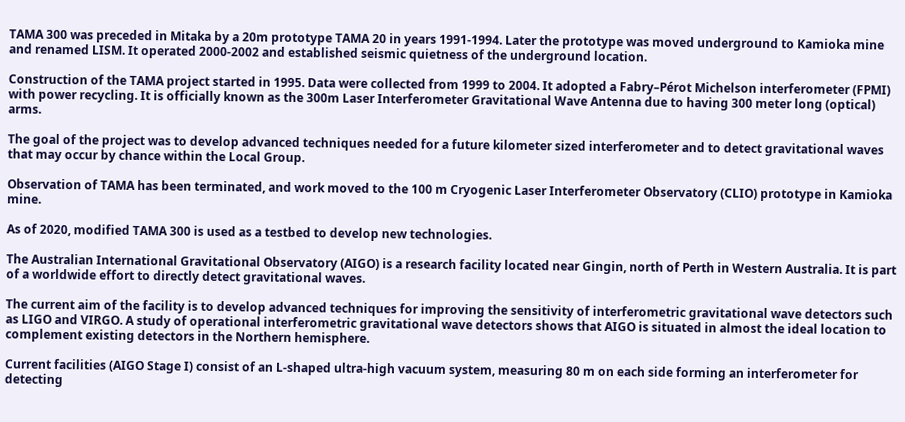TAMA 300 was preceded in Mitaka by a 20m prototype TAMA 20 in years 1991-1994. Later the prototype was moved underground to Kamioka mine and renamed LISM. It operated 2000-2002 and established seismic quietness of the underground location.

Construction of the TAMA project started in 1995. Data were collected from 1999 to 2004. It adopted a Fabry–Pérot Michelson interferometer (FPMI) with power recycling. It is officially known as the 300m Laser Interferometer Gravitational Wave Antenna due to having 300 meter long (optical) arms.

The goal of the project was to develop advanced techniques needed for a future kilometer sized interferometer and to detect gravitational waves that may occur by chance within the Local Group.

Observation of TAMA has been terminated, and work moved to the 100 m Cryogenic Laser Interferometer Observatory (CLIO) prototype in Kamioka mine.

As of 2020, modified TAMA 300 is used as a testbed to develop new technologies.

The Australian International Gravitational Observatory (AIGO) is a research facility located near Gingin, north of Perth in Western Australia. It is part of a worldwide effort to directly detect gravitational waves.

The current aim of the facility is to develop advanced techniques for improving the sensitivity of interferometric gravitational wave detectors such as LIGO and VIRGO. A study of operational interferometric gravitational wave detectors shows that AIGO is situated in almost the ideal location to complement existing detectors in the Northern hemisphere.

Current facilities (AIGO Stage I) consist of an L-shaped ultra-high vacuum system, measuring 80 m on each side forming an interferometer for detecting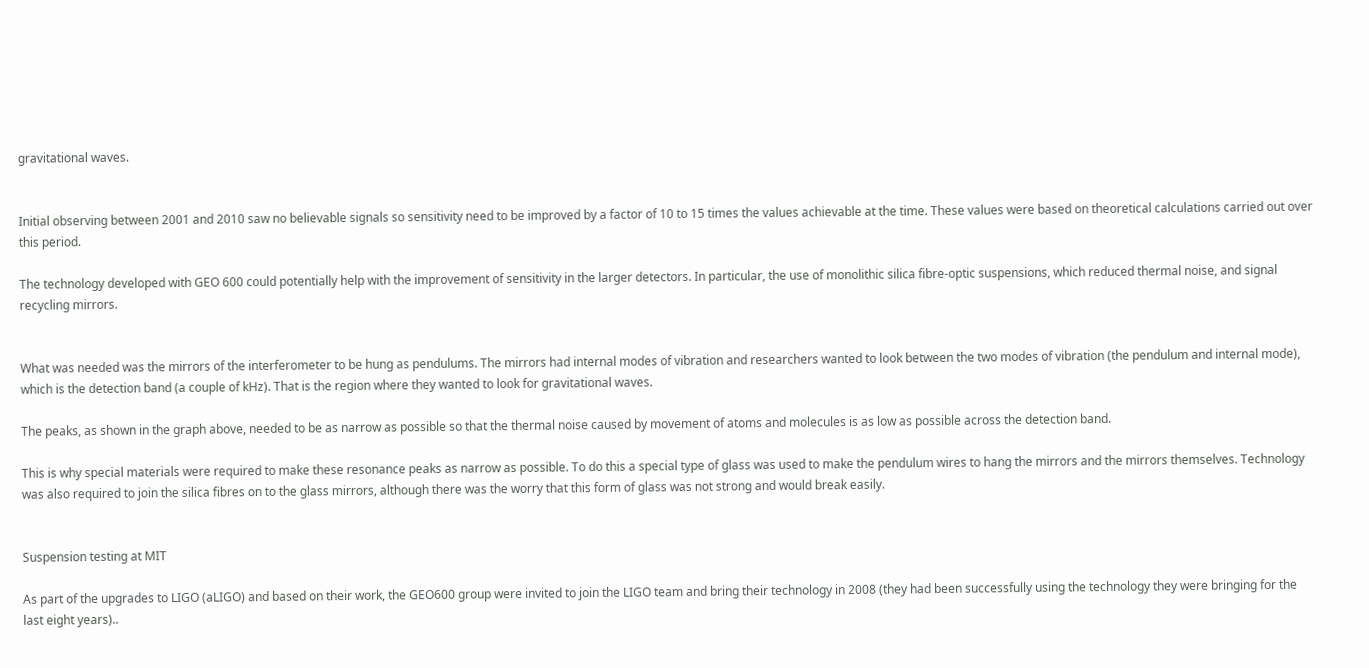gravitational waves.


Initial observing between 2001 and 2010 saw no believable signals so sensitivity need to be improved by a factor of 10 to 15 times the values achievable at the time. These values were based on theoretical calculations carried out over this period.

The technology developed with GEO 600 could potentially help with the improvement of sensitivity in the larger detectors. In particular, the use of monolithic silica fibre-optic suspensions, which reduced thermal noise, and signal recycling mirrors.


What was needed was the mirrors of the interferometer to be hung as pendulums. The mirrors had internal modes of vibration and researchers wanted to look between the two modes of vibration (the pendulum and internal mode), which is the detection band (a couple of kHz). That is the region where they wanted to look for gravitational waves.

The peaks, as shown in the graph above, needed to be as narrow as possible so that the thermal noise caused by movement of atoms and molecules is as low as possible across the detection band.

This is why special materials were required to make these resonance peaks as narrow as possible. To do this a special type of glass was used to make the pendulum wires to hang the mirrors and the mirrors themselves. Technology was also required to join the silica fibres on to the glass mirrors, although there was the worry that this form of glass was not strong and would break easily.


Suspension testing at MIT

As part of the upgrades to LIGO (aLIGO) and based on their work, the GEO600 group were invited to join the LIGO team and bring their technology in 2008 (they had been successfully using the technology they were bringing for the last eight years)..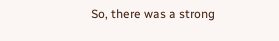So, there was a strong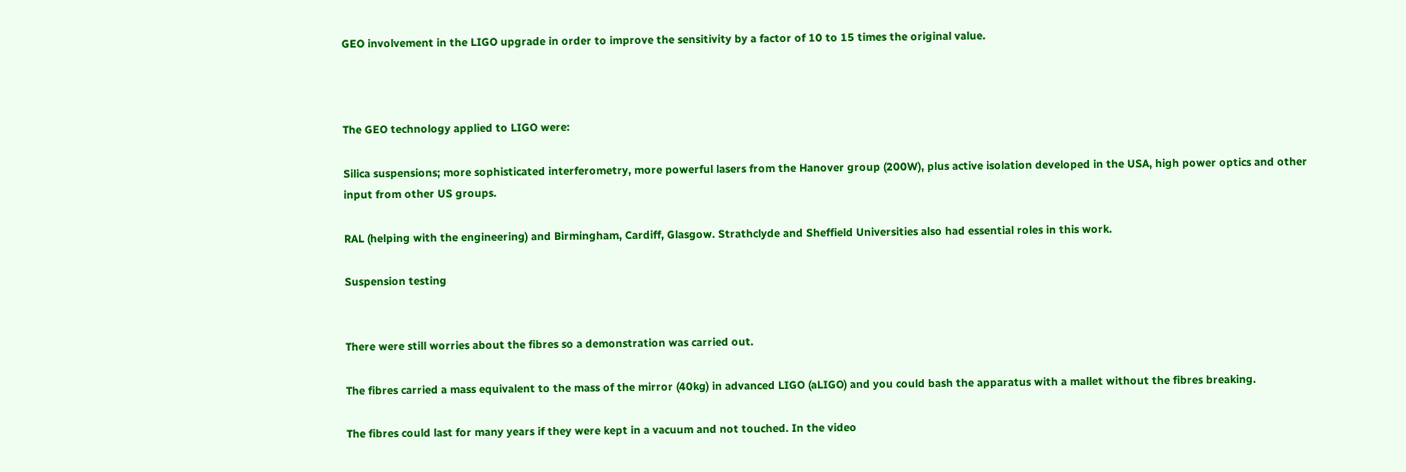GEO involvement in the LIGO upgrade in order to improve the sensitivity by a factor of 10 to 15 times the original value.



The GEO technology applied to LIGO were:

Silica suspensions; more sophisticated interferometry, more powerful lasers from the Hanover group (200W), plus active isolation developed in the USA, high power optics and other input from other US groups.

RAL (helping with the engineering) and Birmingham, Cardiff, Glasgow. Strathclyde and Sheffield Universities also had essential roles in this work.

Suspension testing


There were still worries about the fibres so a demonstration was carried out.

The fibres carried a mass equivalent to the mass of the mirror (40kg) in advanced LIGO (aLIGO) and you could bash the apparatus with a mallet without the fibres breaking.

The fibres could last for many years if they were kept in a vacuum and not touched. In the video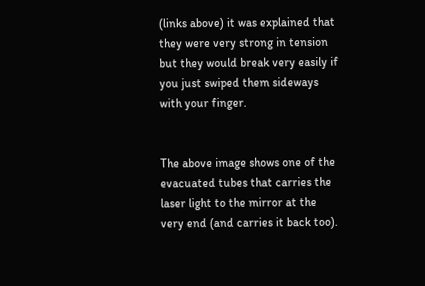(links above) it was explained that they were very strong in tension but they would break very easily if you just swiped them sideways with your finger.


The above image shows one of the evacuated tubes that carries the laser light to the mirror at the very end (and carries it back too).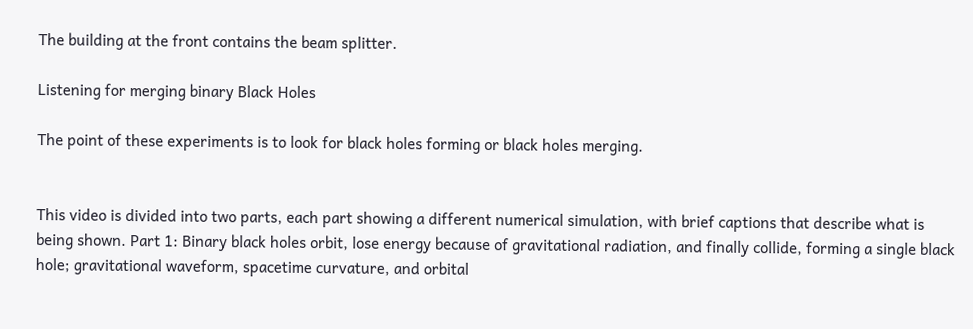The building at the front contains the beam splitter.

Listening for merging binary Black Holes

The point of these experiments is to look for black holes forming or black holes merging.


This video is divided into two parts, each part showing a different numerical simulation, with brief captions that describe what is being shown. Part 1: Binary black holes orbit, lose energy because of gravitational radiation, and finally collide, forming a single black hole; gravitational waveform, spacetime curvature, and orbital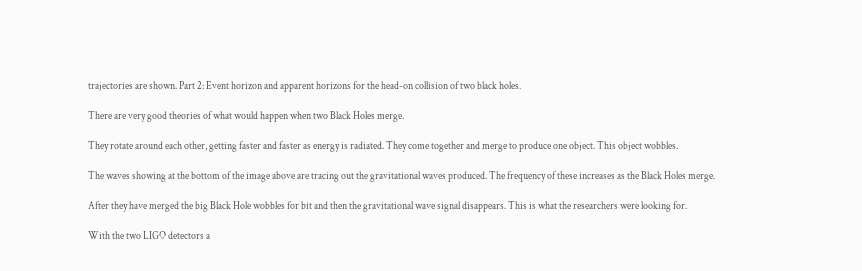trajectories are shown. Part 2: Event horizon and apparent horizons for the head-on collision of two black holes.

There are very good theories of what would happen when two Black Holes merge.

They rotate around each other, getting faster and faster as energy is radiated. They come together and merge to produce one object. This object wobbles.

The waves showing at the bottom of the image above are tracing out the gravitational waves produced. The frequency of these increases as the Black Holes merge.

After they have merged the big Black Hole wobbles for bit and then the gravitational wave signal disappears. This is what the researchers were looking for.

With the two LIGO detectors a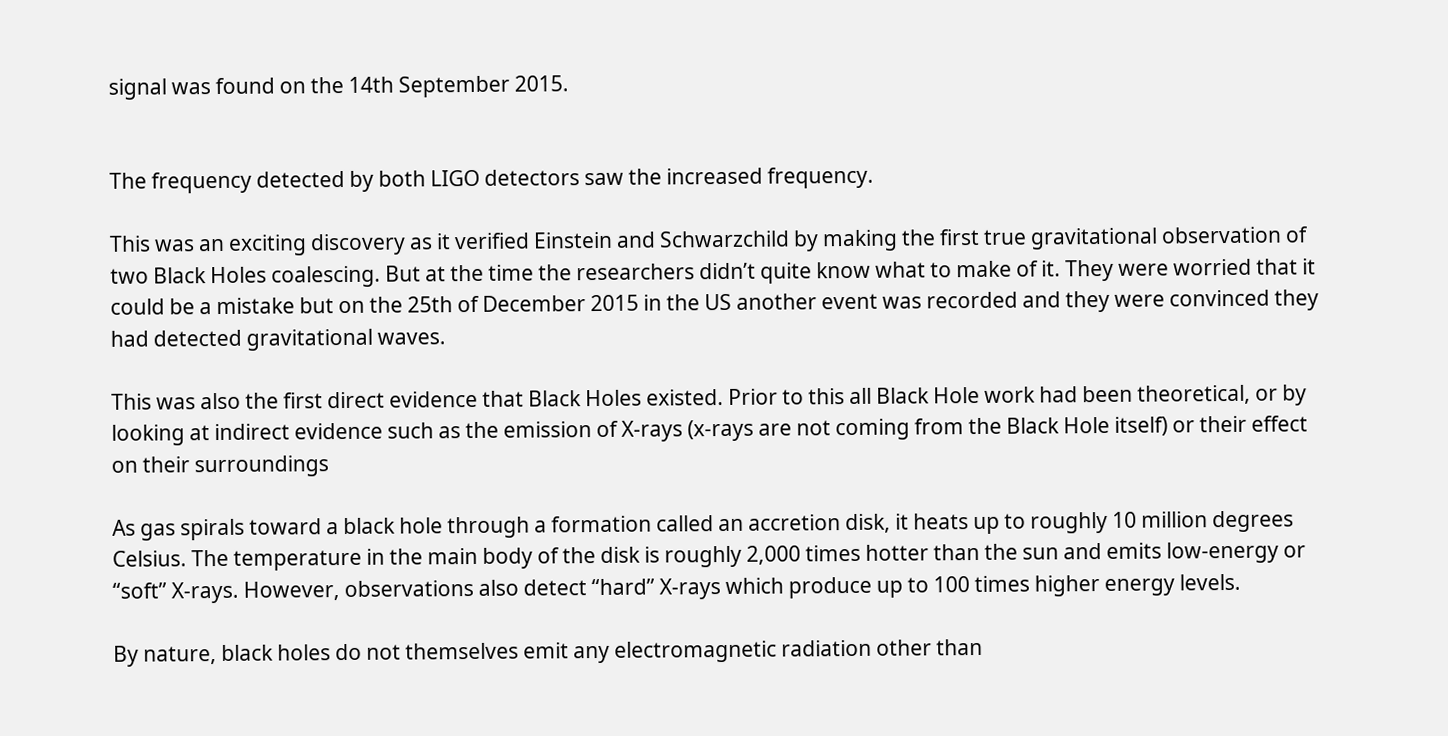signal was found on the 14th September 2015.


The frequency detected by both LIGO detectors saw the increased frequency.

This was an exciting discovery as it verified Einstein and Schwarzchild by making the first true gravitational observation of two Black Holes coalescing. But at the time the researchers didn’t quite know what to make of it. They were worried that it could be a mistake but on the 25th of December 2015 in the US another event was recorded and they were convinced they had detected gravitational waves.

This was also the first direct evidence that Black Holes existed. Prior to this all Black Hole work had been theoretical, or by looking at indirect evidence such as the emission of X-rays (x-rays are not coming from the Black Hole itself) or their effect on their surroundings

As gas spirals toward a black hole through a formation called an accretion disk, it heats up to roughly 10 million degrees Celsius. The temperature in the main body of the disk is roughly 2,000 times hotter than the sun and emits low-energy or “soft” X-rays. However, observations also detect “hard” X-rays which produce up to 100 times higher energy levels.

By nature, black holes do not themselves emit any electromagnetic radiation other than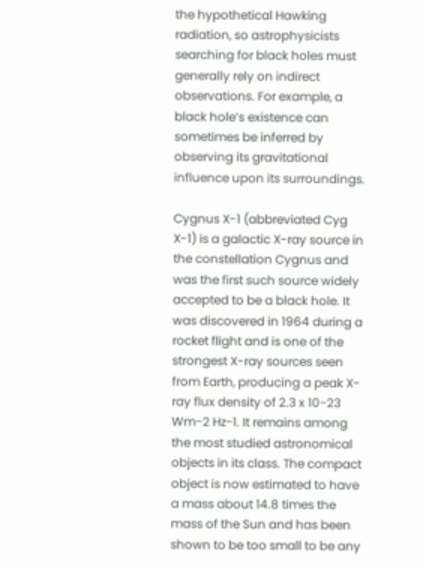the hypothetical Hawking radiation, so astrophysicists searching for black holes must generally rely on indirect observations. For example, a black hole’s existence can sometimes be inferred by observing its gravitational influence upon its surroundings.

Cygnus X-1 (abbreviated Cyg X-1) is a galactic X-ray source in the constellation Cygnus and was the first such source widely accepted to be a black hole. It was discovered in 1964 during a rocket flight and is one of the strongest X-ray sources seen from Earth, producing a peak X-ray flux density of 2.3 x 10−23 Wm−2 Hz−1. It remains among the most studied astronomical objects in its class. The compact object is now estimated to have a mass about 14.8 times the mass of the Sun and has been shown to be too small to be any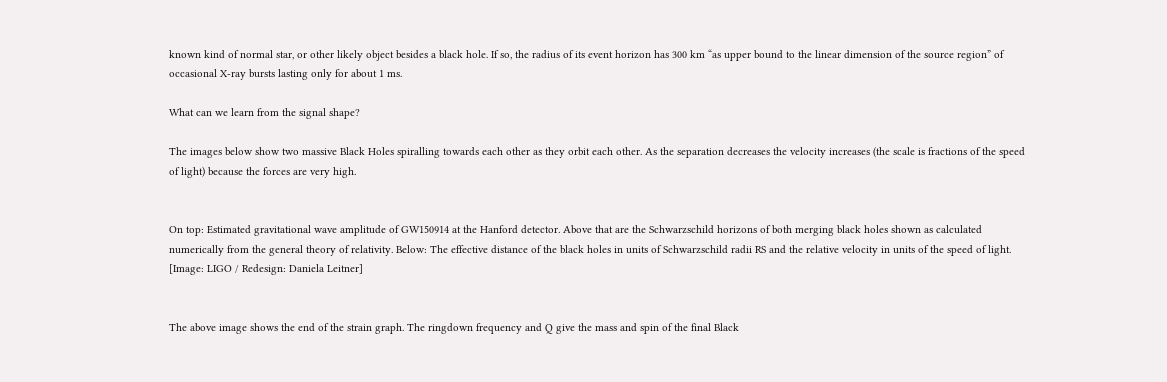known kind of normal star, or other likely object besides a black hole. If so, the radius of its event horizon has 300 km “as upper bound to the linear dimension of the source region” of occasional X-ray bursts lasting only for about 1 ms.

What can we learn from the signal shape?

The images below show two massive Black Holes spiralling towards each other as they orbit each other. As the separation decreases the velocity increases (the scale is fractions of the speed of light) because the forces are very high.


On top: Estimated gravitational wave amplitude of GW150914 at the Hanford detector. Above that are the Schwarzschild horizons of both merging black holes shown as calculated numerically from the general theory of relativity. Below: The effective distance of the black holes in units of Schwarzschild radii RS and the relative velocity in units of the speed of light. [Image: LIGO / Redesign: Daniela Leitner]


The above image shows the end of the strain graph. The ringdown frequency and Q give the mass and spin of the final Black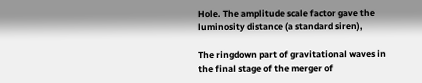Hole. The amplitude scale factor gave the luminosity distance (a standard siren),

The ringdown part of gravitational waves in the final stage of the merger of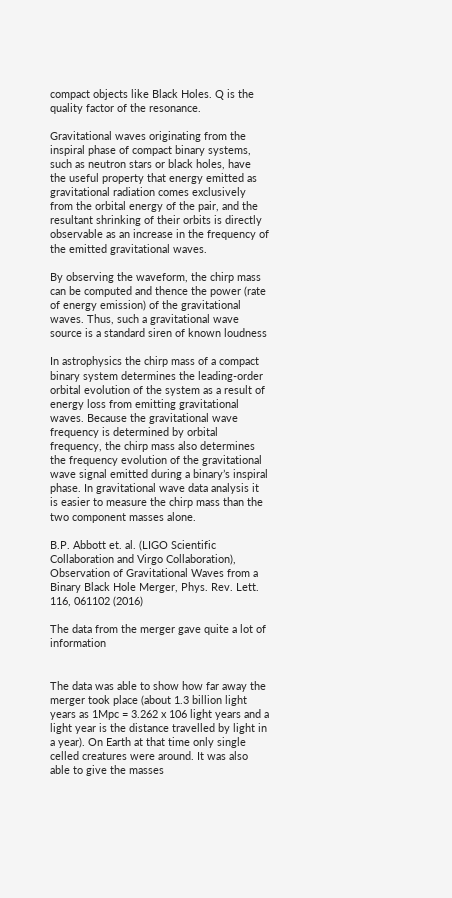compact objects like Black Holes. Q is the quality factor of the resonance.

Gravitational waves originating from the inspiral phase of compact binary systems, such as neutron stars or black holes, have the useful property that energy emitted as gravitational radiation comes exclusively from the orbital energy of the pair, and the resultant shrinking of their orbits is directly observable as an increase in the frequency of the emitted gravitational waves.

By observing the waveform, the chirp mass can be computed and thence the power (rate of energy emission) of the gravitational waves. Thus, such a gravitational wave source is a standard siren of known loudness

In astrophysics the chirp mass of a compact binary system determines the leading-order orbital evolution of the system as a result of energy loss from emitting gravitational waves. Because the gravitational wave frequency is determined by orbital frequency, the chirp mass also determines the frequency evolution of the gravitational wave signal emitted during a binary’s inspiral phase. In gravitational wave data analysis it is easier to measure the chirp mass than the two component masses alone.

B.P. Abbott et. al. (LIGO Scientific Collaboration and Virgo Collaboration), Observation of Gravitational Waves from a Binary Black Hole Merger, Phys. Rev. Lett. 116, 061102 (2016)

The data from the merger gave quite a lot of information


The data was able to show how far away the merger took place (about 1.3 billion light years as 1Mpc = 3.262 x 106 light years and a light year is the distance travelled by light in a year). On Earth at that time only single celled creatures were around. It was also able to give the masses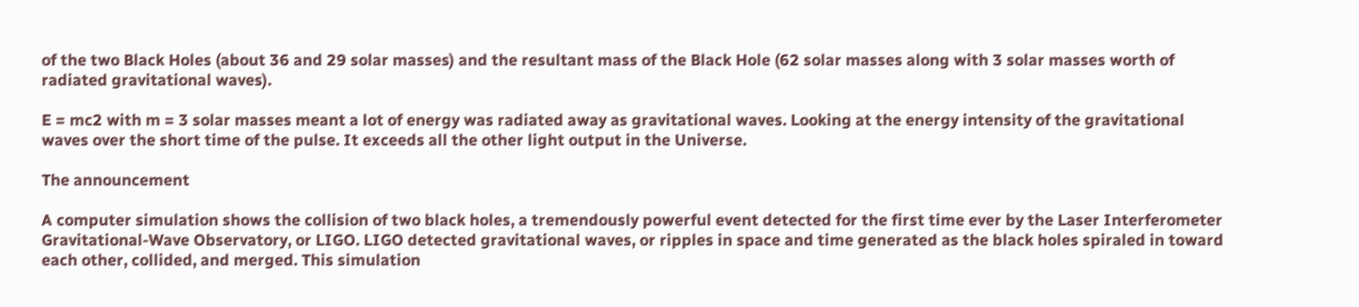of the two Black Holes (about 36 and 29 solar masses) and the resultant mass of the Black Hole (62 solar masses along with 3 solar masses worth of radiated gravitational waves).

E = mc2 with m = 3 solar masses meant a lot of energy was radiated away as gravitational waves. Looking at the energy intensity of the gravitational waves over the short time of the pulse. It exceeds all the other light output in the Universe.

The announcement

A computer simulation shows the collision of two black holes, a tremendously powerful event detected for the first time ever by the Laser Interferometer Gravitational-Wave Observatory, or LIGO. LIGO detected gravitational waves, or ripples in space and time generated as the black holes spiraled in toward each other, collided, and merged. This simulation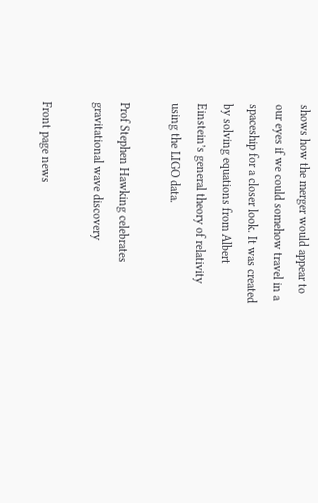shows how the merger would appear to our eyes if we could somehow travel in a spaceship for a closer look. It was created by solving equations from Albert Einstein’s general theory of relativity using the LIGO data.

Prof Stephen Hawking celebrates gravitational wave discovery

Front page news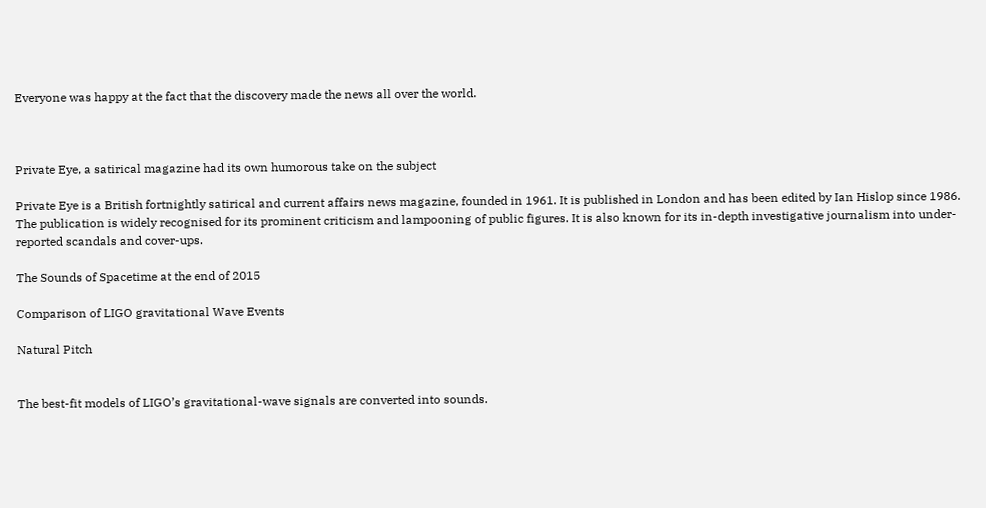Everyone was happy at the fact that the discovery made the news all over the world.



Private Eye, a satirical magazine had its own humorous take on the subject

Private Eye is a British fortnightly satirical and current affairs news magazine, founded in 1961. It is published in London and has been edited by Ian Hislop since 1986. The publication is widely recognised for its prominent criticism and lampooning of public figures. It is also known for its in-depth investigative journalism into under-reported scandals and cover-ups.

The Sounds of Spacetime at the end of 2015

Comparison of LIGO gravitational Wave Events

Natural Pitch


The best-fit models of LIGO’s gravitational-wave signals are converted into sounds.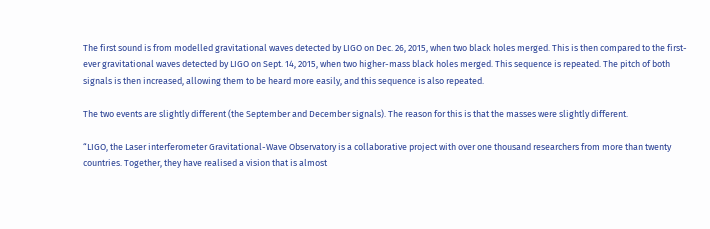The first sound is from modelled gravitational waves detected by LIGO on Dec. 26, 2015, when two black holes merged. This is then compared to the first-ever gravitational waves detected by LIGO on Sept. 14, 2015, when two higher-mass black holes merged. This sequence is repeated. The pitch of both signals is then increased, allowing them to be heard more easily, and this sequence is also repeated.

The two events are slightly different (the September and December signals). The reason for this is that the masses were slightly different.

“LIGO, the Laser interferometer Gravitational-Wave Observatory is a collaborative project with over one thousand researchers from more than twenty countries. Together, they have realised a vision that is almost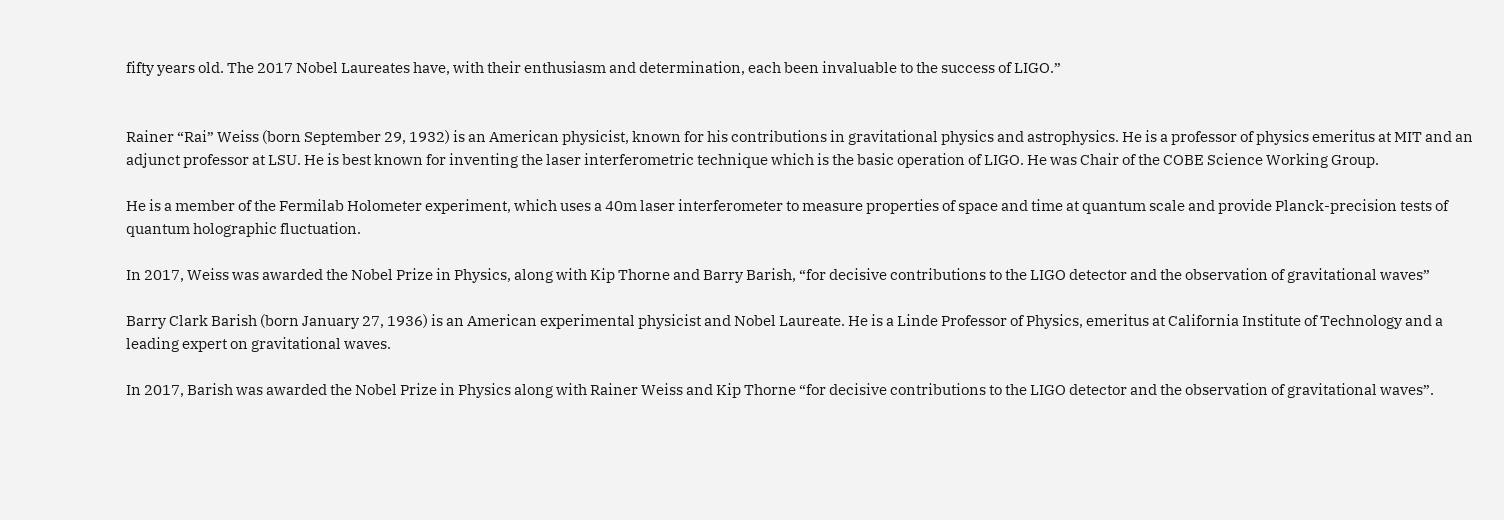fifty years old. The 2017 Nobel Laureates have, with their enthusiasm and determination, each been invaluable to the success of LIGO.”


Rainer “Rai” Weiss (born September 29, 1932) is an American physicist, known for his contributions in gravitational physics and astrophysics. He is a professor of physics emeritus at MIT and an adjunct professor at LSU. He is best known for inventing the laser interferometric technique which is the basic operation of LIGO. He was Chair of the COBE Science Working Group.

He is a member of the Fermilab Holometer experiment, which uses a 40m laser interferometer to measure properties of space and time at quantum scale and provide Planck-precision tests of quantum holographic fluctuation.

In 2017, Weiss was awarded the Nobel Prize in Physics, along with Kip Thorne and Barry Barish, “for decisive contributions to the LIGO detector and the observation of gravitational waves”

Barry Clark Barish (born January 27, 1936) is an American experimental physicist and Nobel Laureate. He is a Linde Professor of Physics, emeritus at California Institute of Technology and a leading expert on gravitational waves.

In 2017, Barish was awarded the Nobel Prize in Physics along with Rainer Weiss and Kip Thorne “for decisive contributions to the LIGO detector and the observation of gravitational waves”.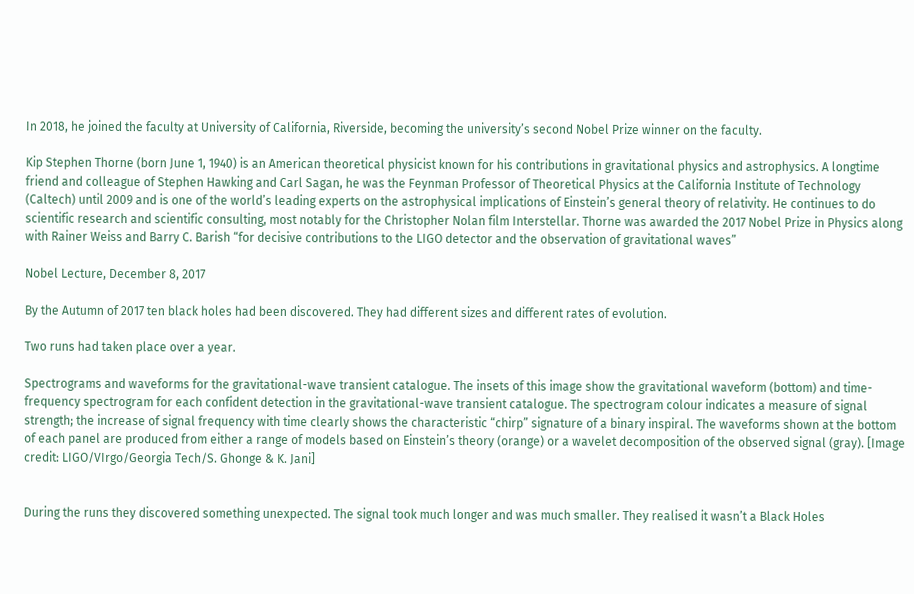In 2018, he joined the faculty at University of California, Riverside, becoming the university’s second Nobel Prize winner on the faculty.

Kip Stephen Thorne (born June 1, 1940) is an American theoretical physicist known for his contributions in gravitational physics and astrophysics. A longtime friend and colleague of Stephen Hawking and Carl Sagan, he was the Feynman Professor of Theoretical Physics at the California Institute of Technology (Caltech) until 2009 and is one of the world’s leading experts on the astrophysical implications of Einstein’s general theory of relativity. He continues to do scientific research and scientific consulting, most notably for the Christopher Nolan film Interstellar. Thorne was awarded the 2017 Nobel Prize in Physics along with Rainer Weiss and Barry C. Barish “for decisive contributions to the LIGO detector and the observation of gravitational waves”

Nobel Lecture, December 8, 2017

By the Autumn of 2017 ten black holes had been discovered. They had different sizes and different rates of evolution.

Two runs had taken place over a year.

Spectrograms and waveforms for the gravitational-wave transient catalogue. The insets of this image show the gravitational waveform (bottom) and time-frequency spectrogram for each confident detection in the gravitational-wave transient catalogue. The spectrogram colour indicates a measure of signal strength; the increase of signal frequency with time clearly shows the characteristic “chirp” signature of a binary inspiral. The waveforms shown at the bottom of each panel are produced from either a range of models based on Einstein’s theory (orange) or a wavelet decomposition of the observed signal (gray). [Image credit: LIGO/VIrgo/Georgia Tech/S. Ghonge & K. Jani]


During the runs they discovered something unexpected. The signal took much longer and was much smaller. They realised it wasn’t a Black Holes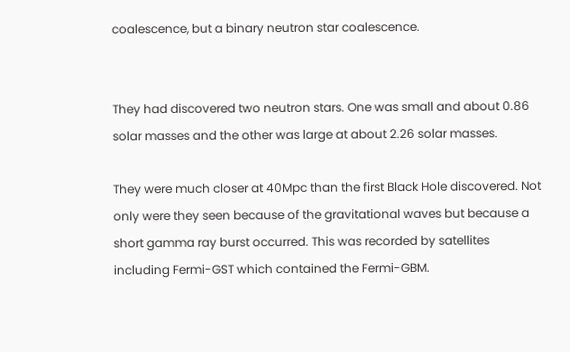coalescence, but a binary neutron star coalescence.


They had discovered two neutron stars. One was small and about 0.86 solar masses and the other was large at about 2.26 solar masses.

They were much closer at 40Mpc than the first Black Hole discovered. Not only were they seen because of the gravitational waves but because a short gamma ray burst occurred. This was recorded by satellites including Fermi-GST which contained the Fermi-GBM.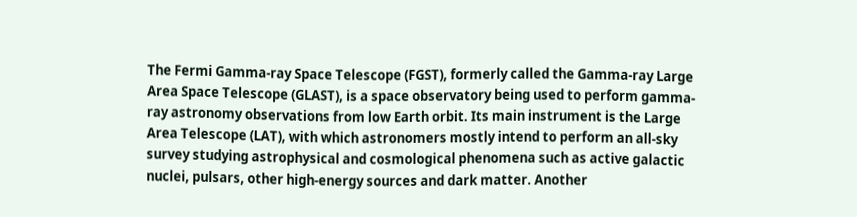The Fermi Gamma-ray Space Telescope (FGST), formerly called the Gamma-ray Large Area Space Telescope (GLAST), is a space observatory being used to perform gamma-ray astronomy observations from low Earth orbit. Its main instrument is the Large Area Telescope (LAT), with which astronomers mostly intend to perform an all-sky survey studying astrophysical and cosmological phenomena such as active galactic nuclei, pulsars, other high-energy sources and dark matter. Another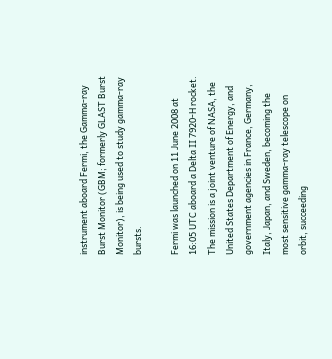instrument aboard Fermi, the Gamma-ray Burst Monitor (GBM; formerly GLAST Burst Monitor), is being used to study gamma-ray bursts.

Fermi was launched on 11 June 2008 at 16:05 UTC aboard a Delta II 7920-H rocket. The mission is a joint venture of NASA, the United States Department of Energy, and government agencies in France, Germany, Italy, Japan, and Sweden, becoming the most sensitive gamma-ray telescope on orbit, succeeding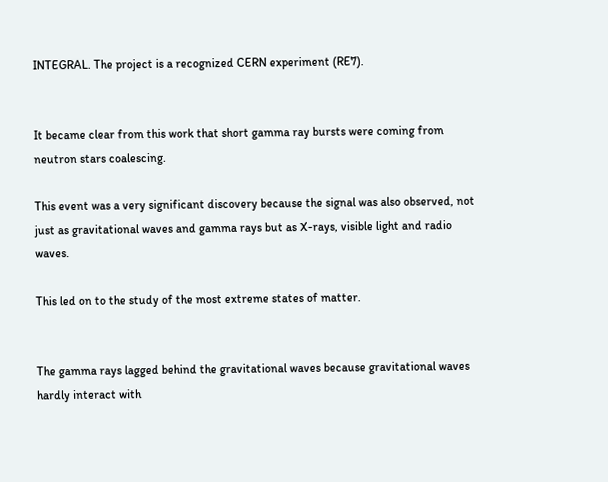INTEGRAL. The project is a recognized CERN experiment (RE7).


It became clear from this work that short gamma ray bursts were coming from neutron stars coalescing.

This event was a very significant discovery because the signal was also observed, not just as gravitational waves and gamma rays but as X-rays, visible light and radio waves.

This led on to the study of the most extreme states of matter.


The gamma rays lagged behind the gravitational waves because gravitational waves hardly interact with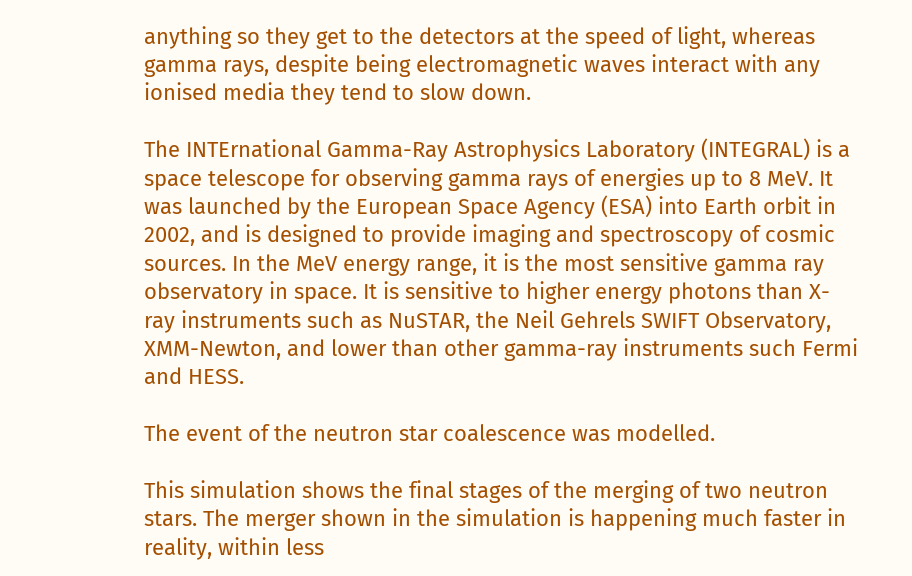anything so they get to the detectors at the speed of light, whereas gamma rays, despite being electromagnetic waves interact with any ionised media they tend to slow down.

The INTErnational Gamma-Ray Astrophysics Laboratory (INTEGRAL) is a space telescope for observing gamma rays of energies up to 8 MeV. It was launched by the European Space Agency (ESA) into Earth orbit in 2002, and is designed to provide imaging and spectroscopy of cosmic sources. In the MeV energy range, it is the most sensitive gamma ray observatory in space. It is sensitive to higher energy photons than X-ray instruments such as NuSTAR, the Neil Gehrels SWIFT Observatory, XMM-Newton, and lower than other gamma-ray instruments such Fermi and HESS.

The event of the neutron star coalescence was modelled.

This simulation shows the final stages of the merging of two neutron stars. The merger shown in the simulation is happening much faster in reality, within less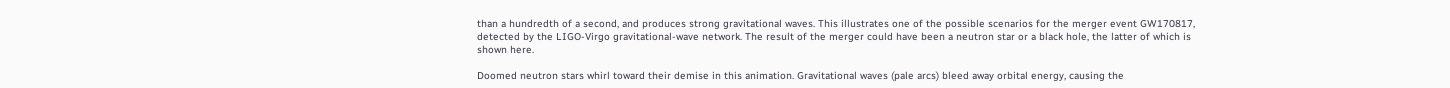than a hundredth of a second, and produces strong gravitational waves. This illustrates one of the possible scenarios for the merger event GW170817, detected by the LIGO-Virgo gravitational-wave network. The result of the merger could have been a neutron star or a black hole, the latter of which is shown here.

Doomed neutron stars whirl toward their demise in this animation. Gravitational waves (pale arcs) bleed away orbital energy, causing the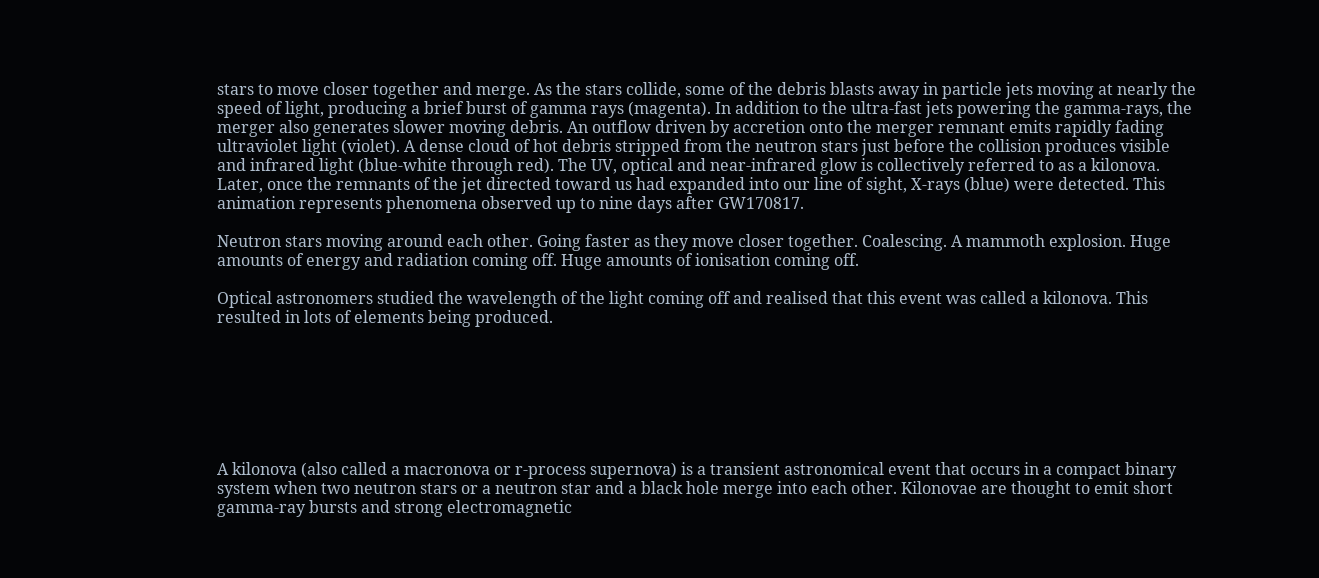stars to move closer together and merge. As the stars collide, some of the debris blasts away in particle jets moving at nearly the speed of light, producing a brief burst of gamma rays (magenta). In addition to the ultra-fast jets powering the gamma-rays, the merger also generates slower moving debris. An outflow driven by accretion onto the merger remnant emits rapidly fading ultraviolet light (violet). A dense cloud of hot debris stripped from the neutron stars just before the collision produces visible and infrared light (blue-white through red). The UV, optical and near-infrared glow is collectively referred to as a kilonova. Later, once the remnants of the jet directed toward us had expanded into our line of sight, X-rays (blue) were detected. This animation represents phenomena observed up to nine days after GW170817.

Neutron stars moving around each other. Going faster as they move closer together. Coalescing. A mammoth explosion. Huge amounts of energy and radiation coming off. Huge amounts of ionisation coming off.

Optical astronomers studied the wavelength of the light coming off and realised that this event was called a kilonova. This resulted in lots of elements being produced.







A kilonova (also called a macronova or r-process supernova) is a transient astronomical event that occurs in a compact binary system when two neutron stars or a neutron star and a black hole merge into each other. Kilonovae are thought to emit short gamma-ray bursts and strong electromagnetic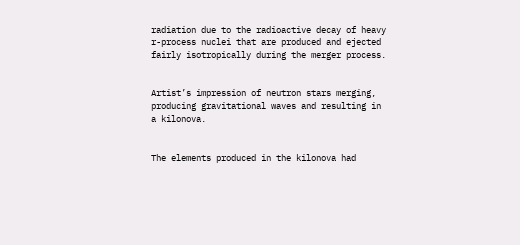radiation due to the radioactive decay of heavy r-process nuclei that are produced and ejected fairly isotropically during the merger process.


Artist’s impression of neutron stars merging, producing gravitational waves and resulting in a kilonova.


The elements produced in the kilonova had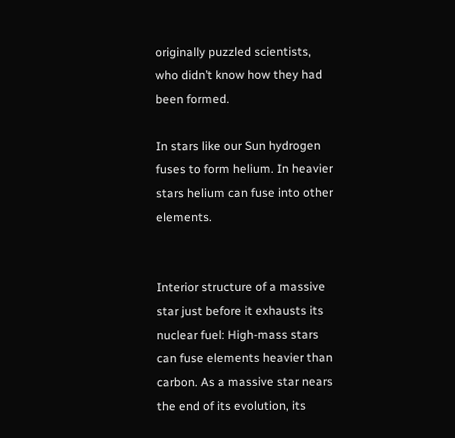originally puzzled scientists, who didn’t know how they had been formed.

In stars like our Sun hydrogen fuses to form helium. In heavier stars helium can fuse into other elements.


Interior structure of a massive star just before it exhausts its nuclear fuel: High-mass stars can fuse elements heavier than carbon. As a massive star nears the end of its evolution, its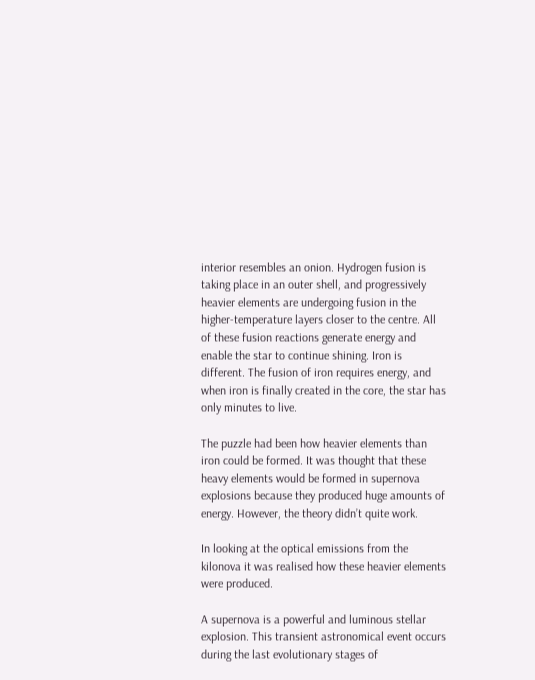interior resembles an onion. Hydrogen fusion is taking place in an outer shell, and progressively heavier elements are undergoing fusion in the higher-temperature layers closer to the centre. All of these fusion reactions generate energy and enable the star to continue shining. Iron is different. The fusion of iron requires energy, and when iron is finally created in the core, the star has only minutes to live.

The puzzle had been how heavier elements than iron could be formed. It was thought that these heavy elements would be formed in supernova explosions because they produced huge amounts of energy. However, the theory didn’t quite work.

In looking at the optical emissions from the kilonova it was realised how these heavier elements were produced.

A supernova is a powerful and luminous stellar explosion. This transient astronomical event occurs during the last evolutionary stages of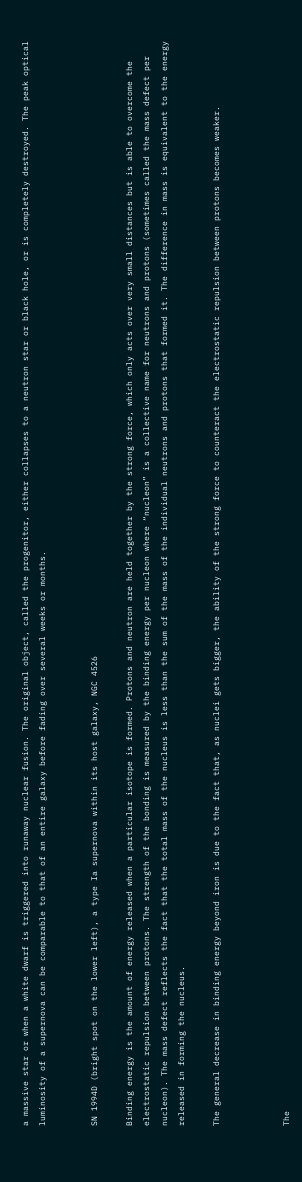a massive star or when a white dwarf is triggered into runaway nuclear fusion. The original object, called the progenitor, either collapses to a neutron star or black hole, or is completely destroyed. The peak optical luminosity of a supernova can be comparable to that of an entire galaxy before fading over several weeks or months.


SN 1994D (bright spot on the lower left), a type Ia supernova within its host galaxy, NGC 4526

Binding energy is the amount of energy released when a particular isotope is formed. Protons and neutron are held together by the strong force, which only acts over very small distances but is able to overcome the electrostatic repulsion between protons. The strength of the bonding is measured by the binding energy per nucleon where “nucleon” is a collective name for neutrons and protons (sometimes called the mass defect per nucleon). The mass defect reflects the fact that the total mass of the nucleus is less than the sum of the mass of the individual neutrons and protons that formed it. The difference in mass is equivalent to the energy released in forming the nucleus.

The general decrease in binding energy beyond iron is due to the fact that, as nuclei gets bigger, the ability of the strong force to counteract the electrostatic repulsion between protons becomes weaker.



The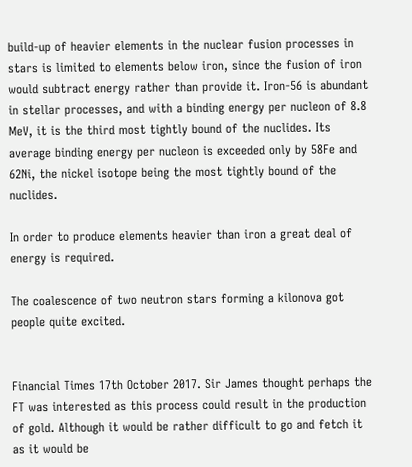build-up of heavier elements in the nuclear fusion processes in stars is limited to elements below iron, since the fusion of iron would subtract energy rather than provide it. Iron-56 is abundant in stellar processes, and with a binding energy per nucleon of 8.8 MeV, it is the third most tightly bound of the nuclides. Its average binding energy per nucleon is exceeded only by 58Fe and 62Ni, the nickel isotope being the most tightly bound of the nuclides.

In order to produce elements heavier than iron a great deal of energy is required.

The coalescence of two neutron stars forming a kilonova got people quite excited.


Financial Times 17th October 2017. Sir James thought perhaps the FT was interested as this process could result in the production of gold. Although it would be rather difficult to go and fetch it as it would be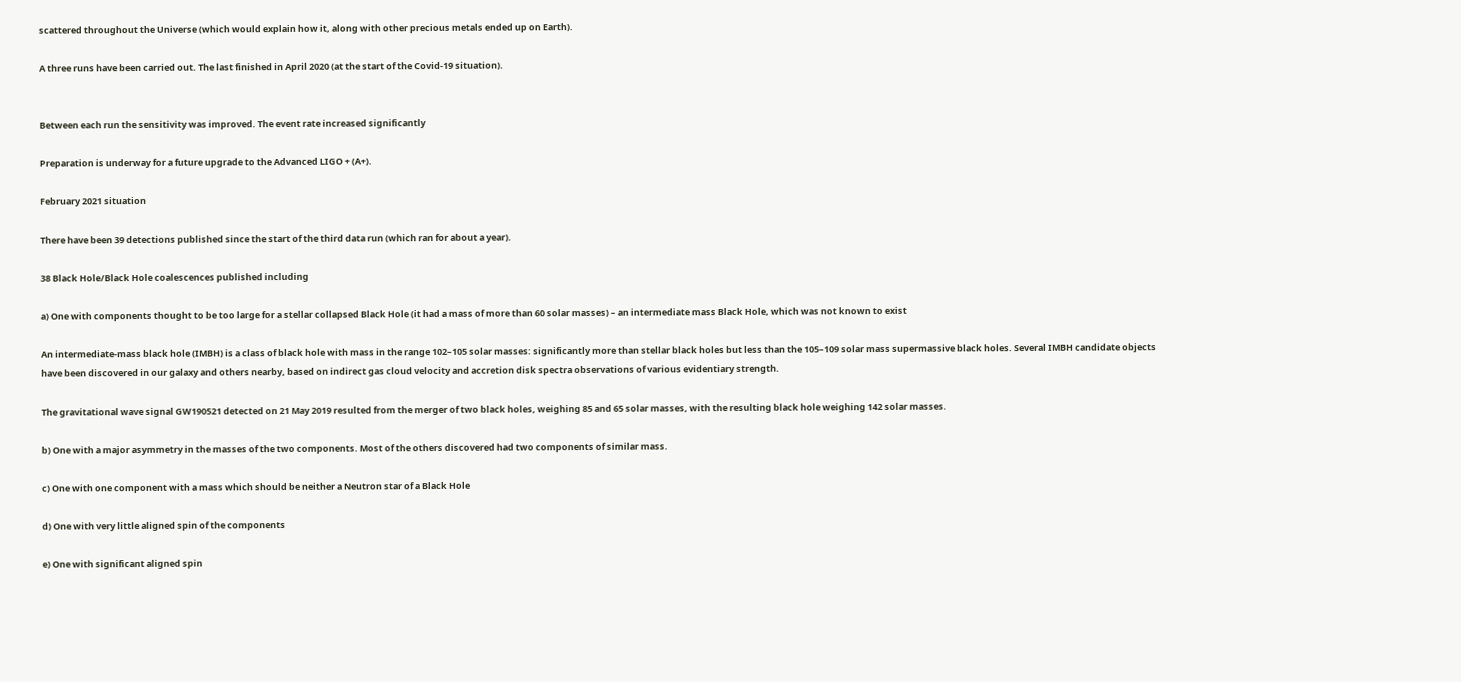scattered throughout the Universe (which would explain how it, along with other precious metals ended up on Earth).

A three runs have been carried out. The last finished in April 2020 (at the start of the Covid-19 situation).


Between each run the sensitivity was improved. The event rate increased significantly

Preparation is underway for a future upgrade to the Advanced LIGO + (A+).

February 2021 situation

There have been 39 detections published since the start of the third data run (which ran for about a year).

38 Black Hole/Black Hole coalescences published including

a) One with components thought to be too large for a stellar collapsed Black Hole (it had a mass of more than 60 solar masses) – an intermediate mass Black Hole, which was not known to exist

An intermediate-mass black hole (IMBH) is a class of black hole with mass in the range 102–105 solar masses: significantly more than stellar black holes but less than the 105–109 solar mass supermassive black holes. Several IMBH candidate objects have been discovered in our galaxy and others nearby, based on indirect gas cloud velocity and accretion disk spectra observations of various evidentiary strength.

The gravitational wave signal GW190521 detected on 21 May 2019 resulted from the merger of two black holes, weighing 85 and 65 solar masses, with the resulting black hole weighing 142 solar masses.

b) One with a major asymmetry in the masses of the two components. Most of the others discovered had two components of similar mass.

c) One with one component with a mass which should be neither a Neutron star of a Black Hole

d) One with very little aligned spin of the components

e) One with significant aligned spin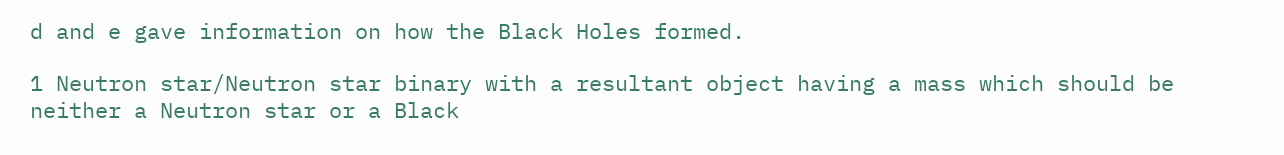d and e gave information on how the Black Holes formed.

1 Neutron star/Neutron star binary with a resultant object having a mass which should be neither a Neutron star or a Black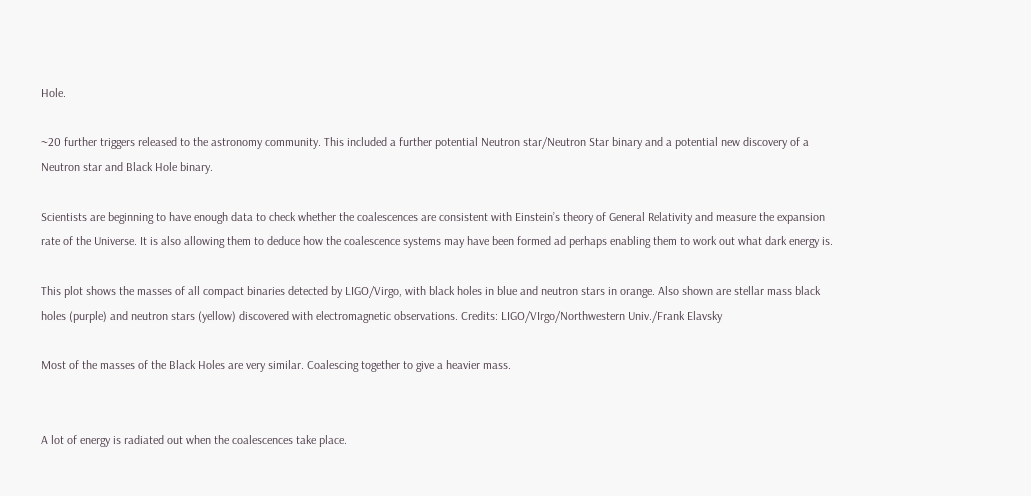Hole.

~20 further triggers released to the astronomy community. This included a further potential Neutron star/Neutron Star binary and a potential new discovery of a Neutron star and Black Hole binary.

Scientists are beginning to have enough data to check whether the coalescences are consistent with Einstein’s theory of General Relativity and measure the expansion rate of the Universe. It is also allowing them to deduce how the coalescence systems may have been formed ad perhaps enabling them to work out what dark energy is.

This plot shows the masses of all compact binaries detected by LIGO/Virgo, with black holes in blue and neutron stars in orange. Also shown are stellar mass black holes (purple) and neutron stars (yellow) discovered with electromagnetic observations. Credits: LIGO/VIrgo/Northwestern Univ./Frank Elavsky

Most of the masses of the Black Holes are very similar. Coalescing together to give a heavier mass.


A lot of energy is radiated out when the coalescences take place.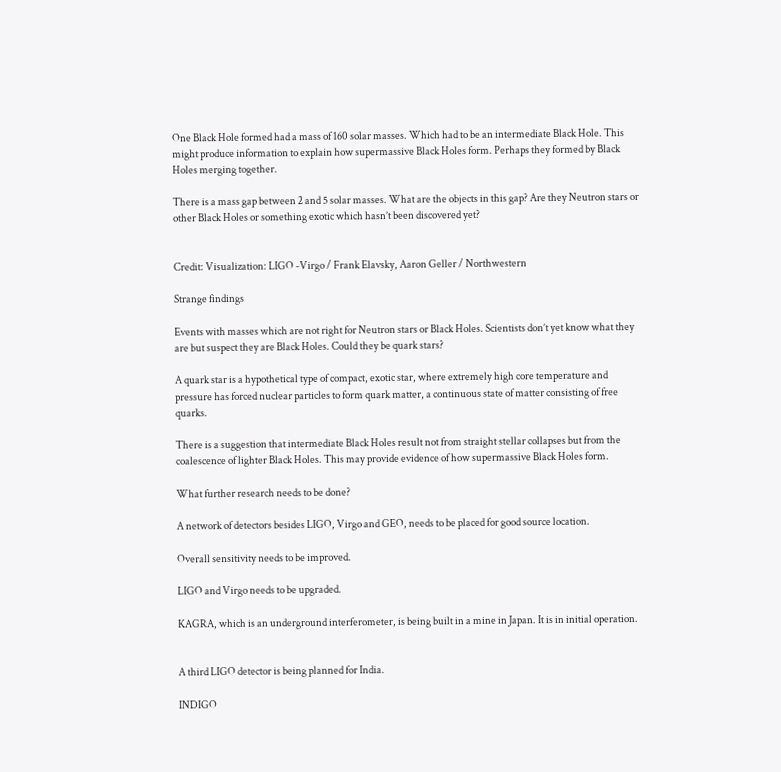One Black Hole formed had a mass of 160 solar masses. Which had to be an intermediate Black Hole. This might produce information to explain how supermassive Black Holes form. Perhaps they formed by Black Holes merging together.

There is a mass gap between 2 and 5 solar masses. What are the objects in this gap? Are they Neutron stars or other Black Holes or something exotic which hasn’t been discovered yet?


Credit: Visualization: LIGO -Virgo / Frank Elavsky, Aaron Geller / Northwestern

Strange findings

Events with masses which are not right for Neutron stars or Black Holes. Scientists don’t yet know what they are but suspect they are Black Holes. Could they be quark stars?

A quark star is a hypothetical type of compact, exotic star, where extremely high core temperature and pressure has forced nuclear particles to form quark matter, a continuous state of matter consisting of free quarks.

There is a suggestion that intermediate Black Holes result not from straight stellar collapses but from the coalescence of lighter Black Holes. This may provide evidence of how supermassive Black Holes form.

What further research needs to be done?

A network of detectors besides LIGO, Virgo and GEO, needs to be placed for good source location.

Overall sensitivity needs to be improved.

LIGO and Virgo needs to be upgraded.

KAGRA, which is an underground interferometer, is being built in a mine in Japan. It is in initial operation.


A third LIGO detector is being planned for India.

INDIGO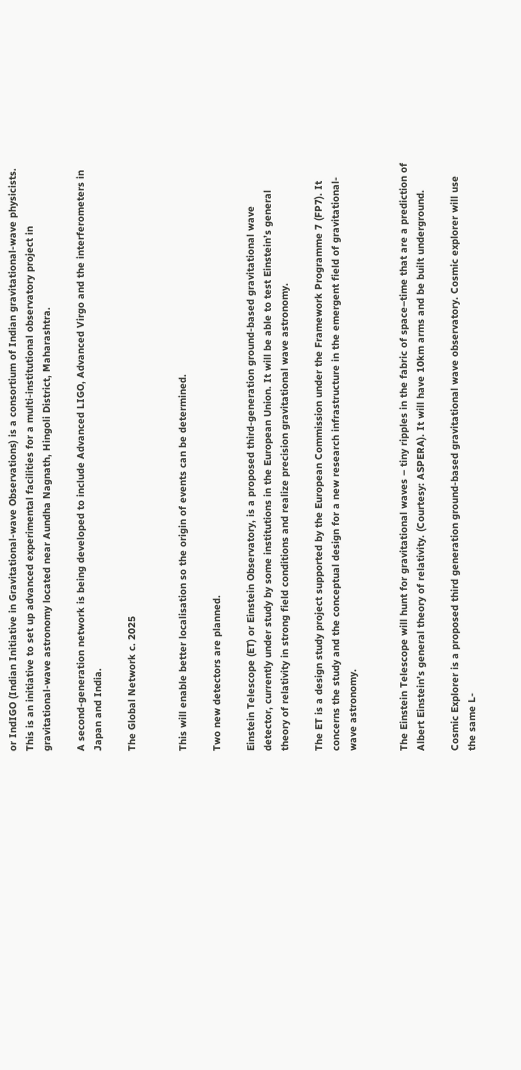or IndIGO (Indian Initiative in Gravitational-wave Observations) is a consortium of Indian gravitational-wave physicists. This is an initiative to set up advanced experimental facilities for a multi-institutional observatory project in gravitational-wave astronomy located near Aundha Nagnath, Hingoli District, Maharashtra.

A second-generation network is being developed to include Advanced LIGO, Advanced Virgo and the interferometers in Japan and India.

The Global Network c. 2025


This will enable better localisation so the origin of events can be determined.

Two new detectors are planned.

Einstein Telescope (ET) or Einstein Observatory, is a proposed third-generation ground-based gravitational wave detector, currently under study by some institutions in the European Union. It will be able to test Einstein’s general theory of relativity in strong field conditions and realize precision gravitational wave astronomy.

The ET is a design study project supported by the European Commission under the Framework Programme 7 (FP7). It concerns the study and the conceptual design for a new research infrastructure in the emergent field of gravitational-wave astronomy.


The Einstein Telescope will hunt for gravitational waves – tiny ripples in the fabric of space–time that are a prediction of Albert Einstein’s general theory of relativity. (Courtesy: ASPERA). It will have 10km arms and be built underground.

Cosmic Explorer is a proposed third generation ground-based gravitational wave observatory. Cosmic explorer will use the same L-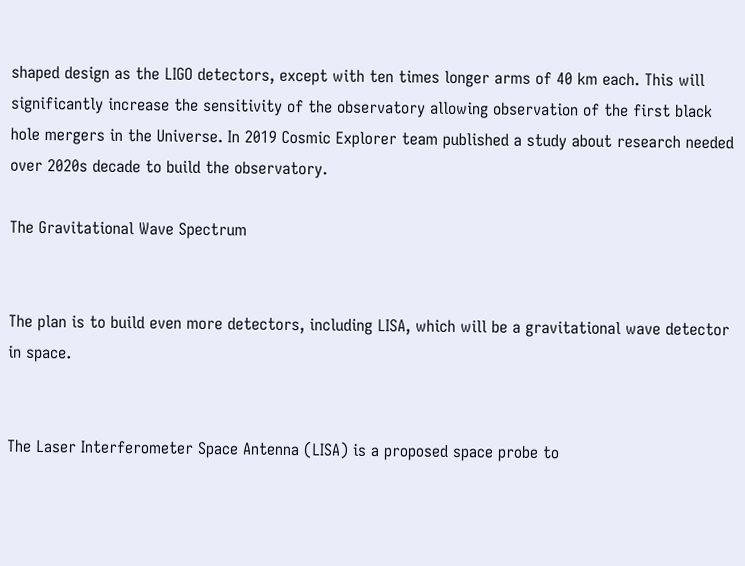shaped design as the LIGO detectors, except with ten times longer arms of 40 km each. This will significantly increase the sensitivity of the observatory allowing observation of the first black hole mergers in the Universe. In 2019 Cosmic Explorer team published a study about research needed over 2020s decade to build the observatory.

The Gravitational Wave Spectrum


The plan is to build even more detectors, including LISA, which will be a gravitational wave detector in space.


The Laser Interferometer Space Antenna (LISA) is a proposed space probe to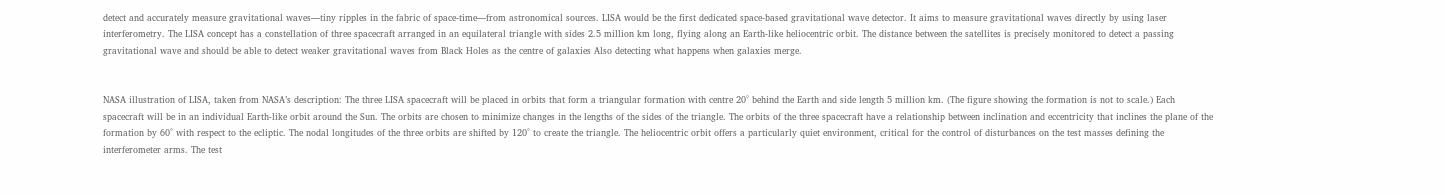detect and accurately measure gravitational waves—tiny ripples in the fabric of space-time—from astronomical sources. LISA would be the first dedicated space-based gravitational wave detector. It aims to measure gravitational waves directly by using laser interferometry. The LISA concept has a constellation of three spacecraft arranged in an equilateral triangle with sides 2.5 million km long, flying along an Earth-like heliocentric orbit. The distance between the satellites is precisely monitored to detect a passing gravitational wave and should be able to detect weaker gravitational waves from Black Holes as the centre of galaxies Also detecting what happens when galaxies merge.


NASA illustration of LISA, taken from NASA’s description: The three LISA spacecraft will be placed in orbits that form a triangular formation with centre 20° behind the Earth and side length 5 million km. (The figure showing the formation is not to scale.) Each spacecraft will be in an individual Earth-like orbit around the Sun. The orbits are chosen to minimize changes in the lengths of the sides of the triangle. The orbits of the three spacecraft have a relationship between inclination and eccentricity that inclines the plane of the formation by 60° with respect to the ecliptic. The nodal longitudes of the three orbits are shifted by 120° to create the triangle. The heliocentric orbit offers a particularly quiet environment, critical for the control of disturbances on the test masses defining the interferometer arms. The test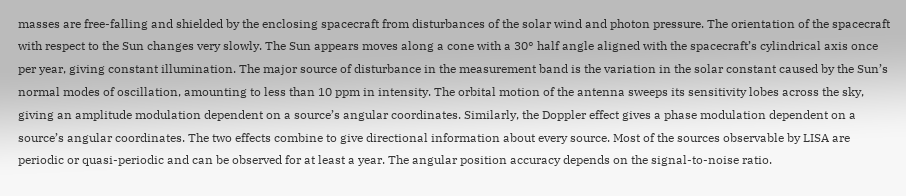masses are free-falling and shielded by the enclosing spacecraft from disturbances of the solar wind and photon pressure. The orientation of the spacecraft with respect to the Sun changes very slowly. The Sun appears moves along a cone with a 30° half angle aligned with the spacecraft’s cylindrical axis once per year, giving constant illumination. The major source of disturbance in the measurement band is the variation in the solar constant caused by the Sun’s normal modes of oscillation, amounting to less than 10 ppm in intensity. The orbital motion of the antenna sweeps its sensitivity lobes across the sky, giving an amplitude modulation dependent on a source’s angular coordinates. Similarly, the Doppler effect gives a phase modulation dependent on a source’s angular coordinates. The two effects combine to give directional information about every source. Most of the sources observable by LISA are periodic or quasi-periodic and can be observed for at least a year. The angular position accuracy depends on the signal-to-noise ratio.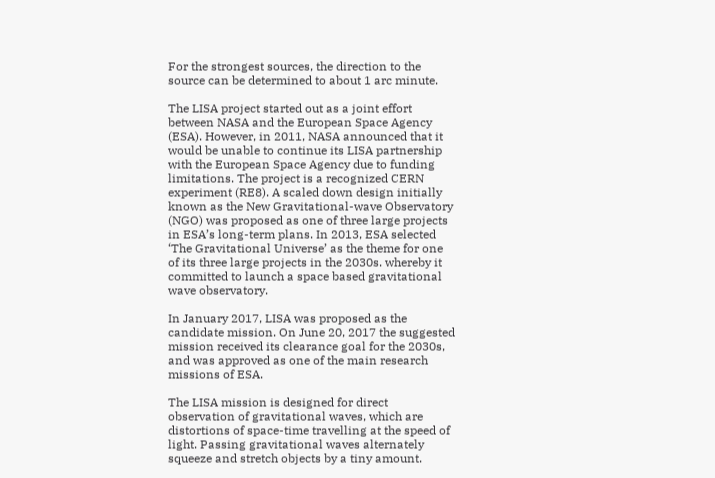For the strongest sources, the direction to the source can be determined to about 1 arc minute.

The LISA project started out as a joint effort between NASA and the European Space Agency (ESA). However, in 2011, NASA announced that it would be unable to continue its LISA partnership with the European Space Agency due to funding limitations. The project is a recognized CERN experiment (RE8). A scaled down design initially known as the New Gravitational-wave Observatory (NGO) was proposed as one of three large projects in ESA’s long-term plans. In 2013, ESA selected ‘The Gravitational Universe’ as the theme for one of its three large projects in the 2030s. whereby it committed to launch a space based gravitational wave observatory.

In January 2017, LISA was proposed as the candidate mission. On June 20, 2017 the suggested mission received its clearance goal for the 2030s, and was approved as one of the main research missions of ESA.

The LISA mission is designed for direct observation of gravitational waves, which are distortions of space-time travelling at the speed of light. Passing gravitational waves alternately squeeze and stretch objects by a tiny amount.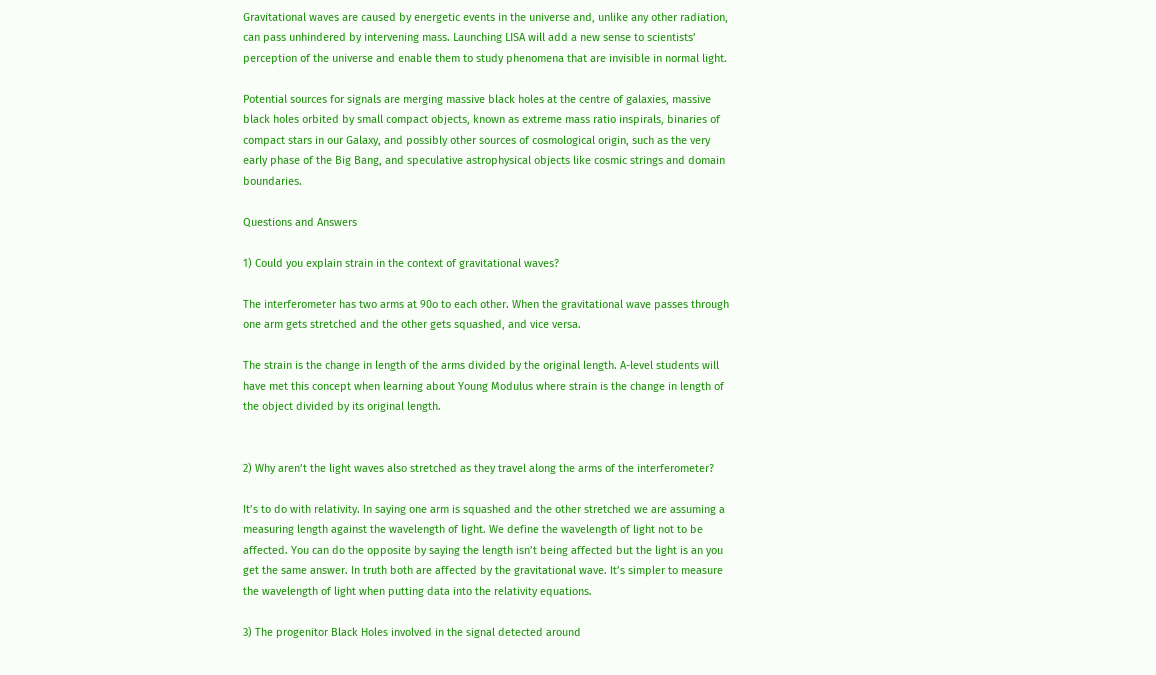Gravitational waves are caused by energetic events in the universe and, unlike any other radiation, can pass unhindered by intervening mass. Launching LISA will add a new sense to scientists’ perception of the universe and enable them to study phenomena that are invisible in normal light.

Potential sources for signals are merging massive black holes at the centre of galaxies, massive black holes orbited by small compact objects, known as extreme mass ratio inspirals, binaries of compact stars in our Galaxy, and possibly other sources of cosmological origin, such as the very early phase of the Big Bang, and speculative astrophysical objects like cosmic strings and domain boundaries.

Questions and Answers

1) Could you explain strain in the context of gravitational waves?

The interferometer has two arms at 90o to each other. When the gravitational wave passes through one arm gets stretched and the other gets squashed, and vice versa.

The strain is the change in length of the arms divided by the original length. A-level students will have met this concept when learning about Young Modulus where strain is the change in length of the object divided by its original length.


2) Why aren’t the light waves also stretched as they travel along the arms of the interferometer?

It’s to do with relativity. In saying one arm is squashed and the other stretched we are assuming a measuring length against the wavelength of light. We define the wavelength of light not to be affected. You can do the opposite by saying the length isn’t being affected but the light is an you get the same answer. In truth both are affected by the gravitational wave. It’s simpler to measure the wavelength of light when putting data into the relativity equations.

3) The progenitor Black Holes involved in the signal detected around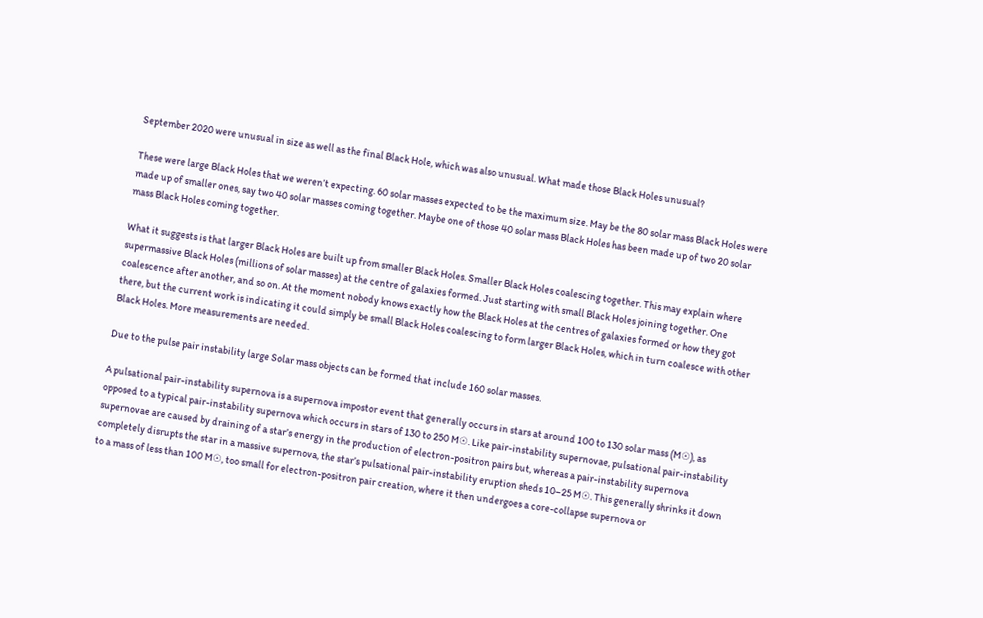September 2020 were unusual in size as well as the final Black Hole, which was also unusual. What made those Black Holes unusual?

These were large Black Holes that we weren’t expecting. 60 solar masses expected to be the maximum size. May be the 80 solar mass Black Holes were made up of smaller ones, say two 40 solar masses coming together. Maybe one of those 40 solar mass Black Holes has been made up of two 20 solar mass Black Holes coming together.

What it suggests is that larger Black Holes are built up from smaller Black Holes. Smaller Black Holes coalescing together. This may explain where supermassive Black Holes (millions of solar masses) at the centre of galaxies formed. Just starting with small Black Holes joining together. One coalescence after another, and so on. At the moment nobody knows exactly how the Black Holes at the centres of galaxies formed or how they got there, but the current work is indicating it could simply be small Black Holes coalescing to form larger Black Holes, which in turn coalesce with other Black Holes. More measurements are needed.

Due to the pulse pair instability large Solar mass objects can be formed that include 160 solar masses.

A pulsational pair-instability supernova is a supernova impostor event that generally occurs in stars at around 100 to 130 solar mass (M☉), as opposed to a typical pair-instability supernova which occurs in stars of 130 to 250 M☉. Like pair-instability supernovae, pulsational pair-instability supernovae are caused by draining of a star’s energy in the production of electron-positron pairs but, whereas a pair-instability supernova completely disrupts the star in a massive supernova, the star’s pulsational pair-instability eruption sheds 10–25 M☉. This generally shrinks it down to a mass of less than 100 M☉, too small for electron-positron pair creation, where it then undergoes a core-collapse supernova or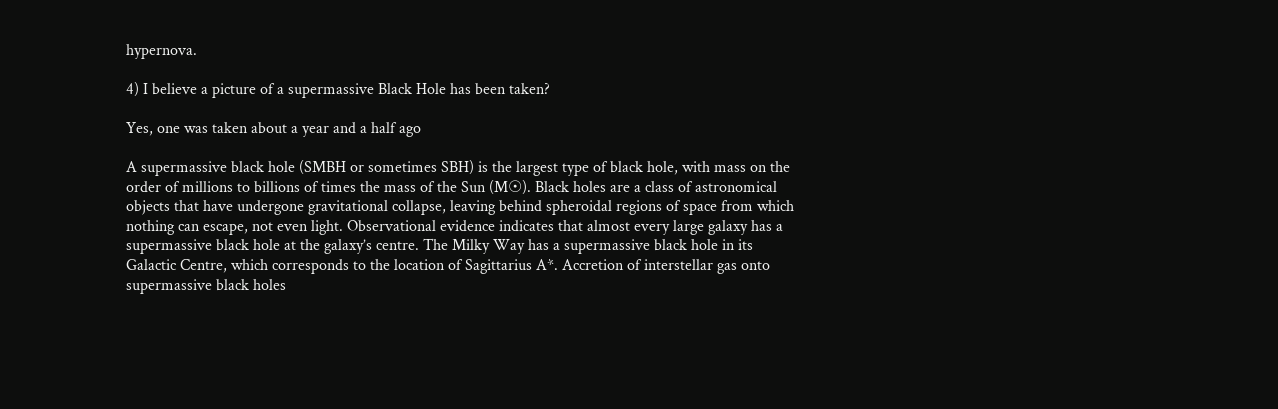hypernova.

4) I believe a picture of a supermassive Black Hole has been taken?

Yes, one was taken about a year and a half ago

A supermassive black hole (SMBH or sometimes SBH) is the largest type of black hole, with mass on the order of millions to billions of times the mass of the Sun (M☉). Black holes are a class of astronomical objects that have undergone gravitational collapse, leaving behind spheroidal regions of space from which nothing can escape, not even light. Observational evidence indicates that almost every large galaxy has a supermassive black hole at the galaxy’s centre. The Milky Way has a supermassive black hole in its Galactic Centre, which corresponds to the location of Sagittarius A*. Accretion of interstellar gas onto supermassive black holes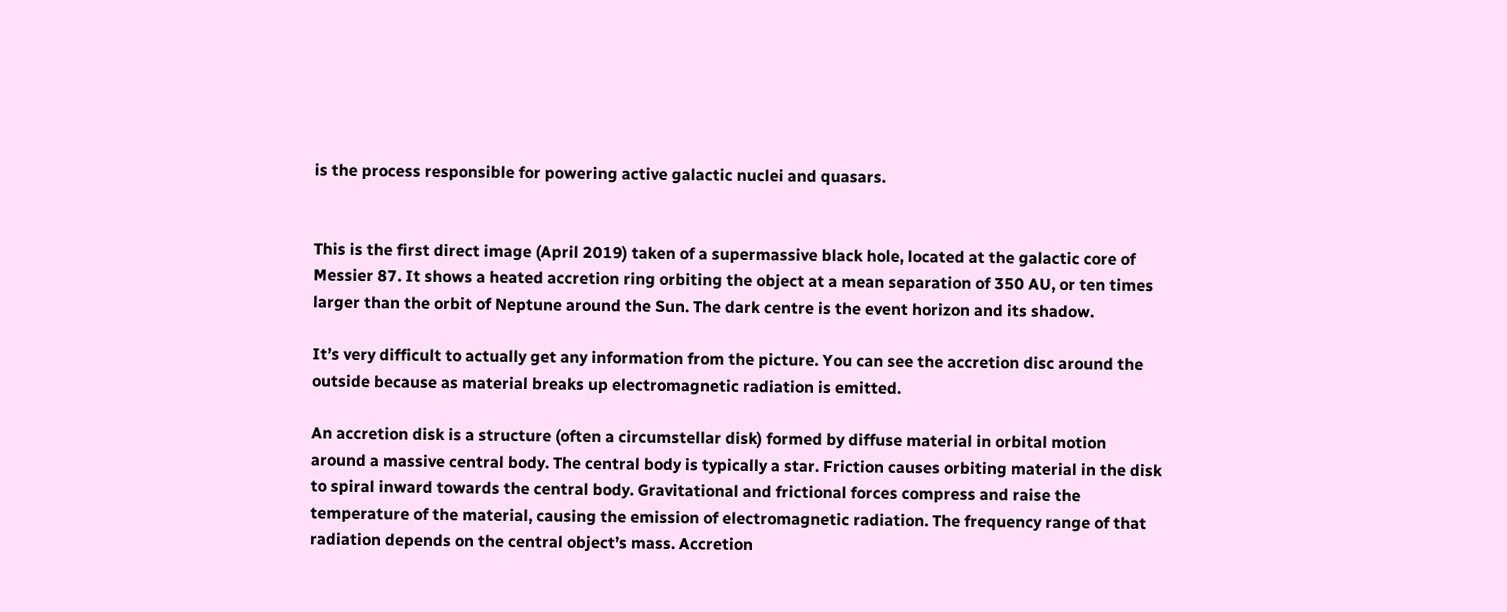is the process responsible for powering active galactic nuclei and quasars.


This is the first direct image (April 2019) taken of a supermassive black hole, located at the galactic core of Messier 87. It shows a heated accretion ring orbiting the object at a mean separation of 350 AU, or ten times larger than the orbit of Neptune around the Sun. The dark centre is the event horizon and its shadow.

It’s very difficult to actually get any information from the picture. You can see the accretion disc around the outside because as material breaks up electromagnetic radiation is emitted.

An accretion disk is a structure (often a circumstellar disk) formed by diffuse material in orbital motion around a massive central body. The central body is typically a star. Friction causes orbiting material in the disk to spiral inward towards the central body. Gravitational and frictional forces compress and raise the temperature of the material, causing the emission of electromagnetic radiation. The frequency range of that radiation depends on the central object’s mass. Accretion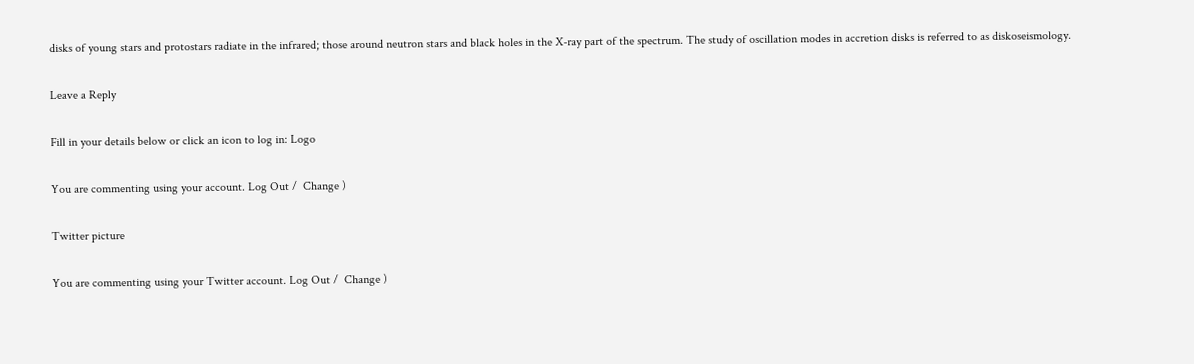disks of young stars and protostars radiate in the infrared; those around neutron stars and black holes in the X-ray part of the spectrum. The study of oscillation modes in accretion disks is referred to as diskoseismology.

Leave a Reply

Fill in your details below or click an icon to log in: Logo

You are commenting using your account. Log Out /  Change )

Twitter picture

You are commenting using your Twitter account. Log Out /  Change )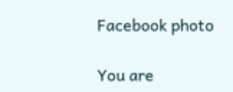Facebook photo

You are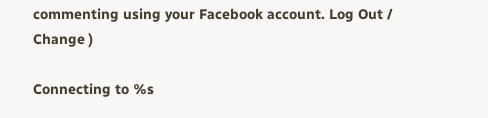commenting using your Facebook account. Log Out /  Change )

Connecting to %s